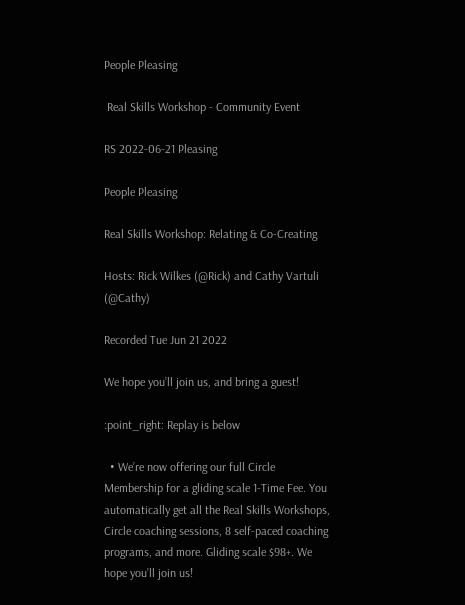People Pleasing

 Real Skills Workshop - Community Event

RS 2022-06-21 Pleasing

People Pleasing

Real Skills Workshop: Relating & Co-Creating

Hosts: Rick Wilkes (@Rick) and Cathy Vartuli (@Cathy)

Recorded Tue Jun 21 2022

We hope you’ll join us, and bring a guest!

:point_right: Replay is below

  • We’re now offering our full Circle Membership for a gliding scale 1-Time Fee. You automatically get all the Real Skills Workshops, Circle coaching sessions, 8 self-paced coaching programs, and more. Gliding scale $98+. We hope you’ll join us!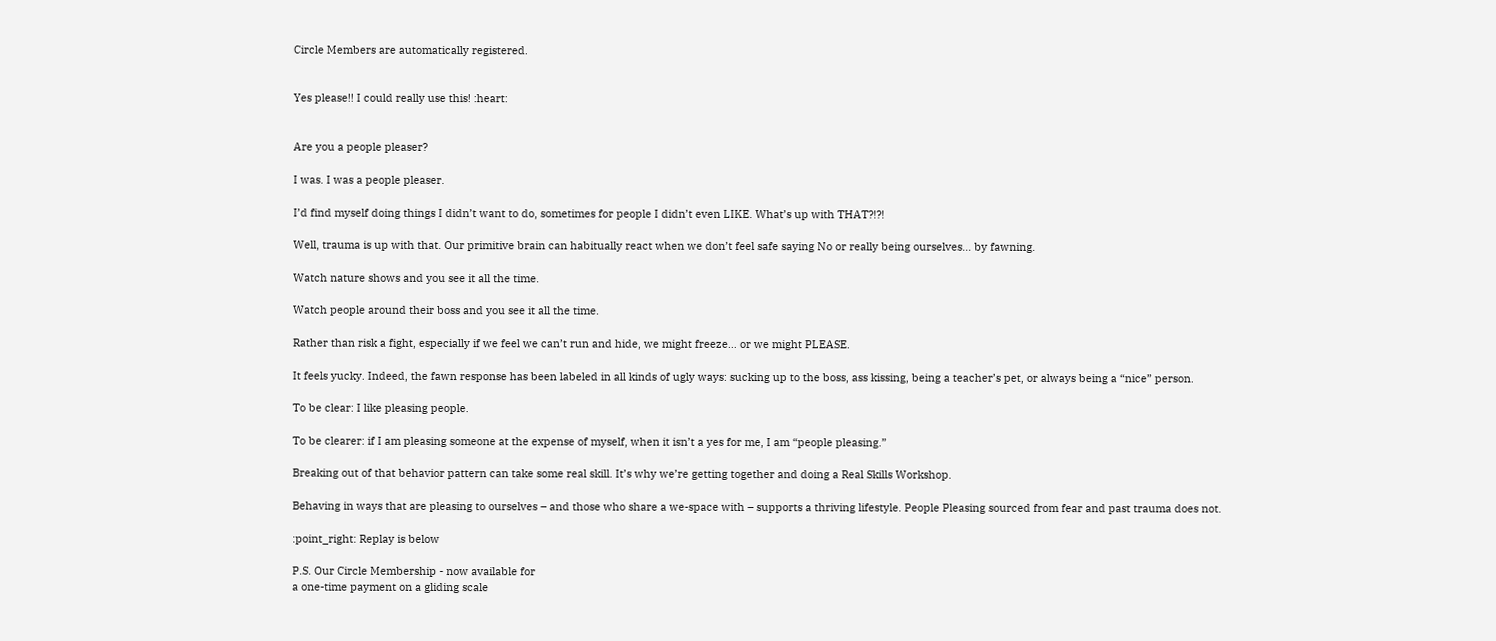Circle Members are automatically registered.


Yes please!! I could really use this! :heart:


Are you a people pleaser?

I was. I was a people pleaser.

I’d find myself doing things I didn’t want to do, sometimes for people I didn’t even LIKE. What’s up with THAT?!?!

Well, trauma is up with that. Our primitive brain can habitually react when we don’t feel safe saying No or really being ourselves… by fawning.

Watch nature shows and you see it all the time.

Watch people around their boss and you see it all the time.

Rather than risk a fight, especially if we feel we can’t run and hide, we might freeze… or we might PLEASE.

It feels yucky. Indeed, the fawn response has been labeled in all kinds of ugly ways: sucking up to the boss, ass kissing, being a teacher’s pet, or always being a “nice” person.

To be clear: I like pleasing people.

To be clearer: if I am pleasing someone at the expense of myself, when it isn’t a yes for me, I am “people pleasing.”

Breaking out of that behavior pattern can take some real skill. It’s why we’re getting together and doing a Real Skills Workshop.

Behaving in ways that are pleasing to ourselves – and those who share a we-space with – supports a thriving lifestyle. People Pleasing sourced from fear and past trauma does not.

:point_right: Replay is below

P.S. Our Circle Membership - now available for
a one-time payment on a gliding scale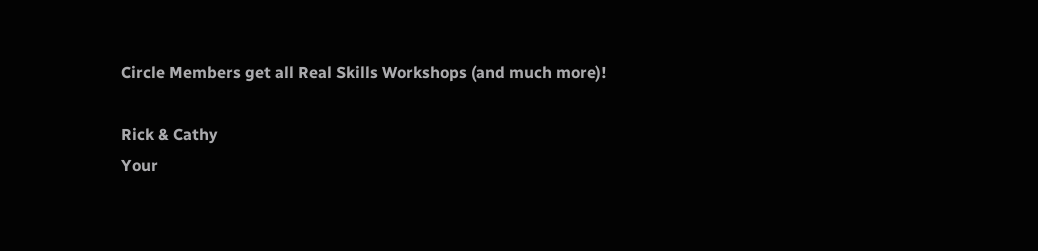Circle Members get all Real Skills Workshops (and much more)!

Rick & Cathy
Your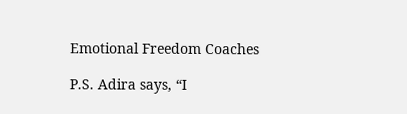Emotional Freedom Coaches

P.S. Adira says, “I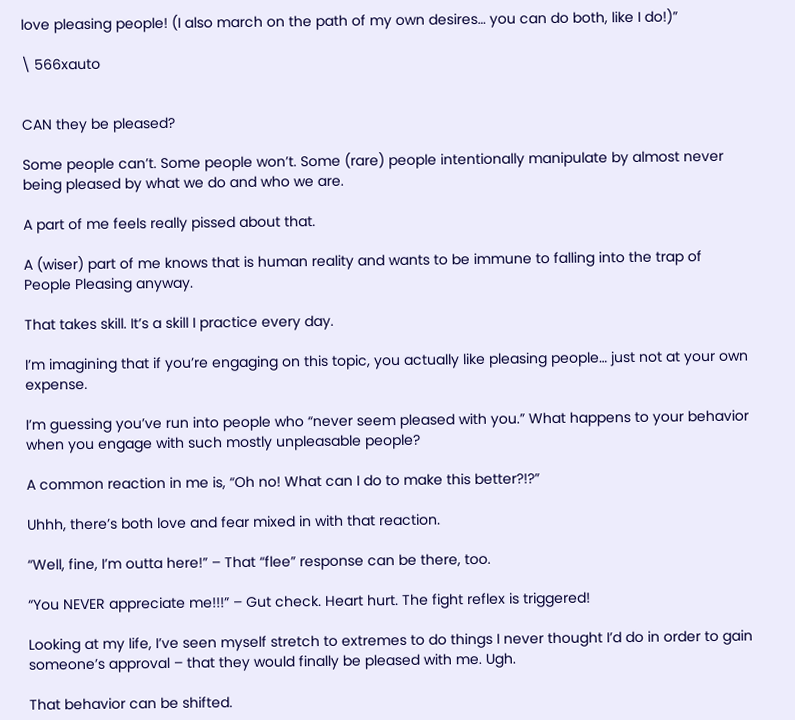love pleasing people! (I also march on the path of my own desires… you can do both, like I do!)”

\ 566xauto


CAN they be pleased?

Some people can’t. Some people won’t. Some (rare) people intentionally manipulate by almost never being pleased by what we do and who we are.

A part of me feels really pissed about that.

A (wiser) part of me knows that is human reality and wants to be immune to falling into the trap of People Pleasing anyway.

That takes skill. It’s a skill I practice every day.

I’m imagining that if you’re engaging on this topic, you actually like pleasing people… just not at your own expense.

I’m guessing you’ve run into people who “never seem pleased with you.” What happens to your behavior when you engage with such mostly unpleasable people?

A common reaction in me is, “Oh no! What can I do to make this better?!?”

Uhhh, there’s both love and fear mixed in with that reaction.

“Well, fine, I’m outta here!” – That “flee” response can be there, too.

“You NEVER appreciate me!!!” – Gut check. Heart hurt. The fight reflex is triggered!

Looking at my life, I’ve seen myself stretch to extremes to do things I never thought I’d do in order to gain someone’s approval – that they would finally be pleased with me. Ugh.

That behavior can be shifted.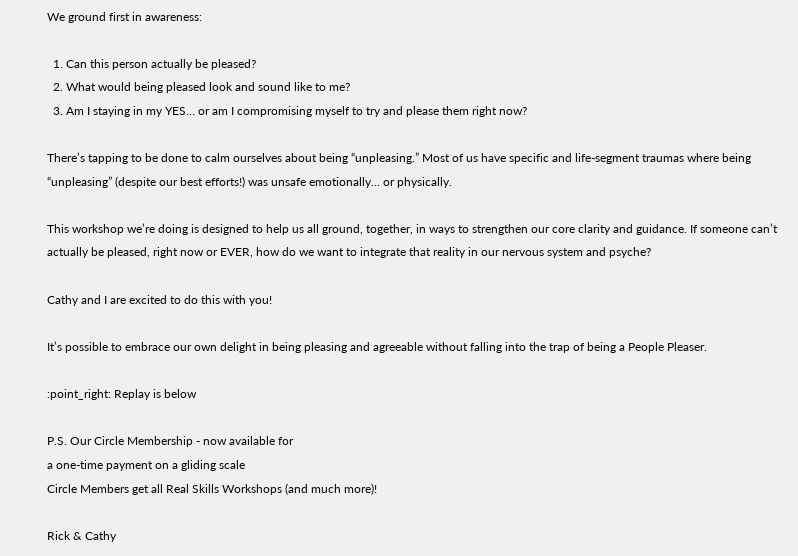We ground first in awareness:

  1. Can this person actually be pleased?
  2. What would being pleased look and sound like to me?
  3. Am I staying in my YES… or am I compromising myself to try and please them right now?

There’s tapping to be done to calm ourselves about being “unpleasing.” Most of us have specific and life-segment traumas where being “unpleasing” (despite our best efforts!) was unsafe emotionally… or physically.

This workshop we’re doing is designed to help us all ground, together, in ways to strengthen our core clarity and guidance. If someone can’t actually be pleased, right now or EVER, how do we want to integrate that reality in our nervous system and psyche?

Cathy and I are excited to do this with you!

It’s possible to embrace our own delight in being pleasing and agreeable without falling into the trap of being a People Pleaser.

:point_right: Replay is below

P.S. Our Circle Membership - now available for
a one-time payment on a gliding scale
Circle Members get all Real Skills Workshops (and much more)!

Rick & Cathy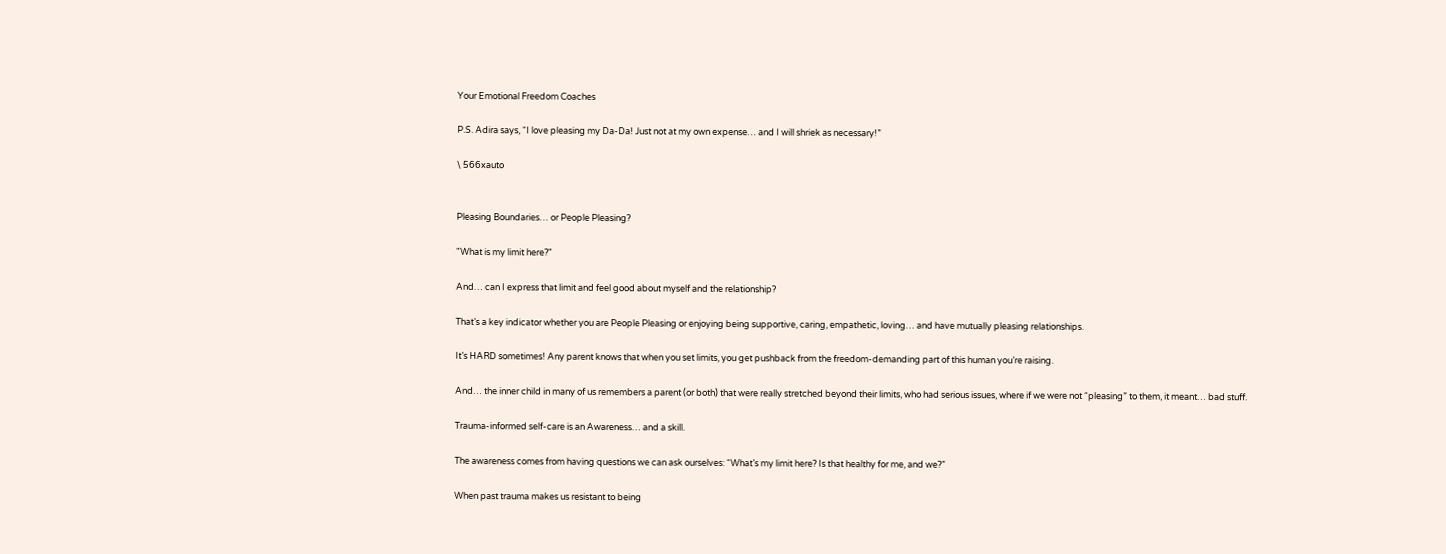Your Emotional Freedom Coaches

P.S. Adira says, “I love pleasing my Da-Da! Just not at my own expense… and I will shriek as necessary!”

\ 566xauto


Pleasing Boundaries… or People Pleasing?

"What is my limit here?"

And… can I express that limit and feel good about myself and the relationship?

That’s a key indicator whether you are People Pleasing or enjoying being supportive, caring, empathetic, loving… and have mutually pleasing relationships.

It’s HARD sometimes! Any parent knows that when you set limits, you get pushback from the freedom-demanding part of this human you’re raising.

And… the inner child in many of us remembers a parent (or both) that were really stretched beyond their limits, who had serious issues, where if we were not “pleasing” to them, it meant… bad stuff.

Trauma-informed self-care is an Awareness… and a skill.

The awareness comes from having questions we can ask ourselves: “What’s my limit here? Is that healthy for me, and we?”

When past trauma makes us resistant to being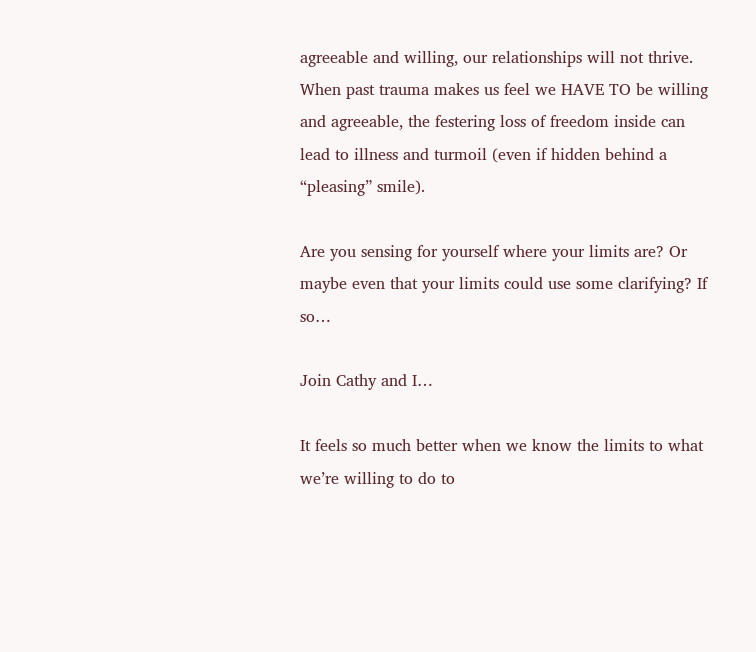agreeable and willing, our relationships will not thrive. When past trauma makes us feel we HAVE TO be willing and agreeable, the festering loss of freedom inside can lead to illness and turmoil (even if hidden behind a “pleasing” smile).

Are you sensing for yourself where your limits are? Or maybe even that your limits could use some clarifying? If so…

Join Cathy and I…

It feels so much better when we know the limits to what we’re willing to do to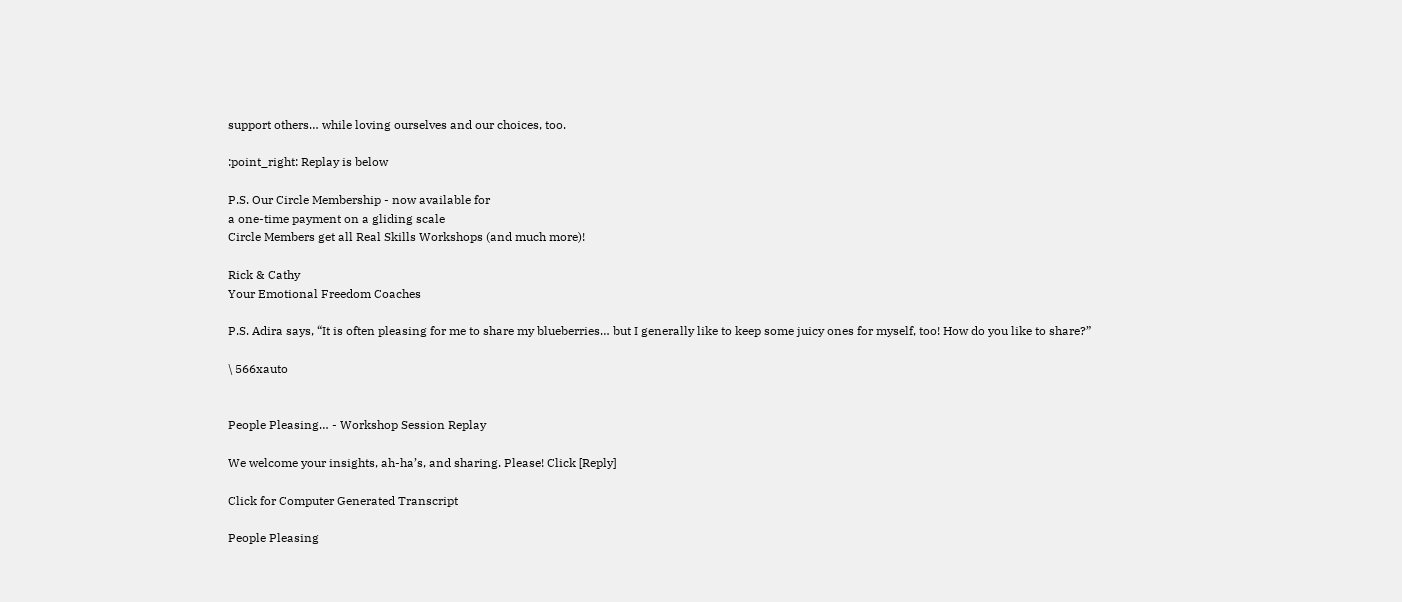support others… while loving ourselves and our choices, too.

:point_right: Replay is below

P.S. Our Circle Membership - now available for
a one-time payment on a gliding scale
Circle Members get all Real Skills Workshops (and much more)!

Rick & Cathy
Your Emotional Freedom Coaches

P.S. Adira says, “It is often pleasing for me to share my blueberries… but I generally like to keep some juicy ones for myself, too! How do you like to share?”

\ 566xauto


People Pleasing… - Workshop Session Replay

We welcome your insights, ah-ha’s, and sharing. Please! Click [Reply]

Click for Computer Generated Transcript

People Pleasing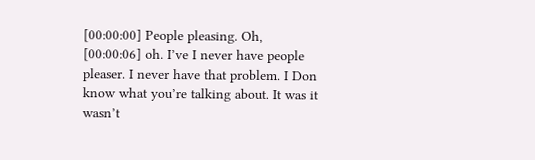[00:00:00] People pleasing. Oh,
[00:00:06] oh. I’ve I never have people pleaser. I never have that problem. I Don know what you’re talking about. It was it wasn’t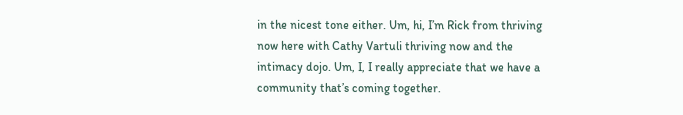in the nicest tone either. Um, hi, I’m Rick from thriving now here with Cathy Vartuli thriving now and the intimacy dojo. Um, I, I really appreciate that we have a community that’s coming together.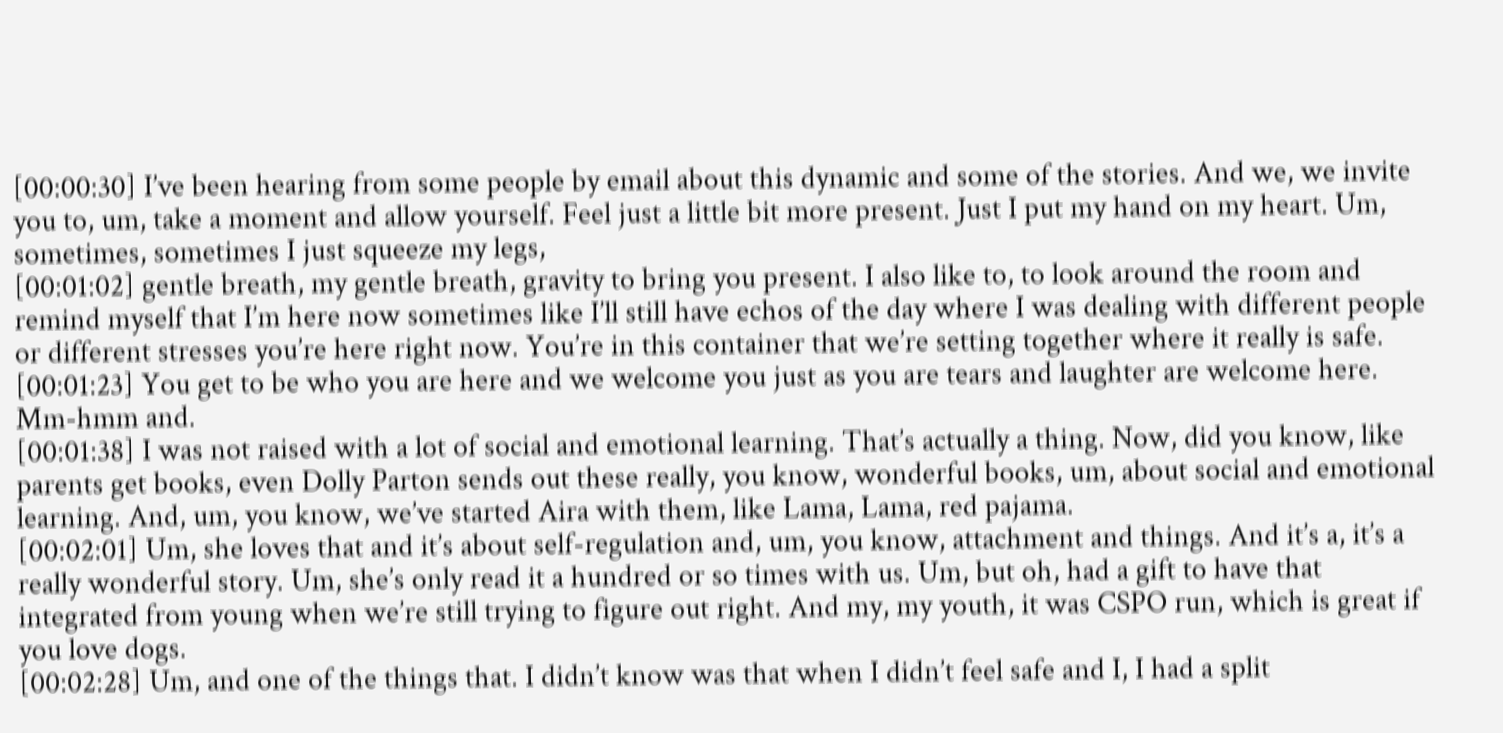[00:00:30] I’ve been hearing from some people by email about this dynamic and some of the stories. And we, we invite you to, um, take a moment and allow yourself. Feel just a little bit more present. Just I put my hand on my heart. Um, sometimes, sometimes I just squeeze my legs,
[00:01:02] gentle breath, my gentle breath, gravity to bring you present. I also like to, to look around the room and remind myself that I’m here now sometimes like I’ll still have echos of the day where I was dealing with different people or different stresses you’re here right now. You’re in this container that we’re setting together where it really is safe.
[00:01:23] You get to be who you are here and we welcome you just as you are tears and laughter are welcome here. Mm-hmm and.
[00:01:38] I was not raised with a lot of social and emotional learning. That’s actually a thing. Now, did you know, like parents get books, even Dolly Parton sends out these really, you know, wonderful books, um, about social and emotional learning. And, um, you know, we’ve started Aira with them, like Lama, Lama, red pajama.
[00:02:01] Um, she loves that and it’s about self-regulation and, um, you know, attachment and things. And it’s a, it’s a really wonderful story. Um, she’s only read it a hundred or so times with us. Um, but oh, had a gift to have that integrated from young when we’re still trying to figure out right. And my, my youth, it was CSPO run, which is great if you love dogs.
[00:02:28] Um, and one of the things that. I didn’t know was that when I didn’t feel safe and I, I had a split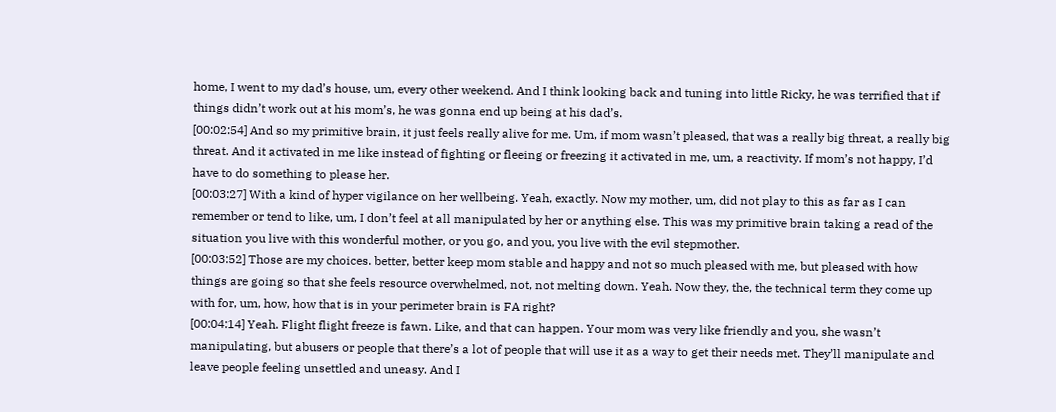home, I went to my dad’s house, um, every other weekend. And I think looking back and tuning into little Ricky, he was terrified that if things didn’t work out at his mom’s, he was gonna end up being at his dad’s.
[00:02:54] And so my primitive brain, it just feels really alive for me. Um, if mom wasn’t pleased, that was a really big threat, a really big threat. And it activated in me like instead of fighting or fleeing or freezing it activated in me, um, a reactivity. If mom’s not happy, I’d have to do something to please her.
[00:03:27] With a kind of hyper vigilance on her wellbeing. Yeah, exactly. Now my mother, um, did not play to this as far as I can remember or tend to like, um, I don’t feel at all manipulated by her or anything else. This was my primitive brain taking a read of the situation you live with this wonderful mother, or you go, and you, you live with the evil stepmother.
[00:03:52] Those are my choices. better, better keep mom stable and happy and not so much pleased with me, but pleased with how things are going so that she feels resource overwhelmed, not, not melting down. Yeah. Now they, the, the technical term they come up with for, um, how, how that is in your perimeter brain is FA right?
[00:04:14] Yeah. Flight flight freeze is fawn. Like, and that can happen. Your mom was very like friendly and you, she wasn’t manipulating, but abusers or people that there’s a lot of people that will use it as a way to get their needs met. They’ll manipulate and leave people feeling unsettled and uneasy. And I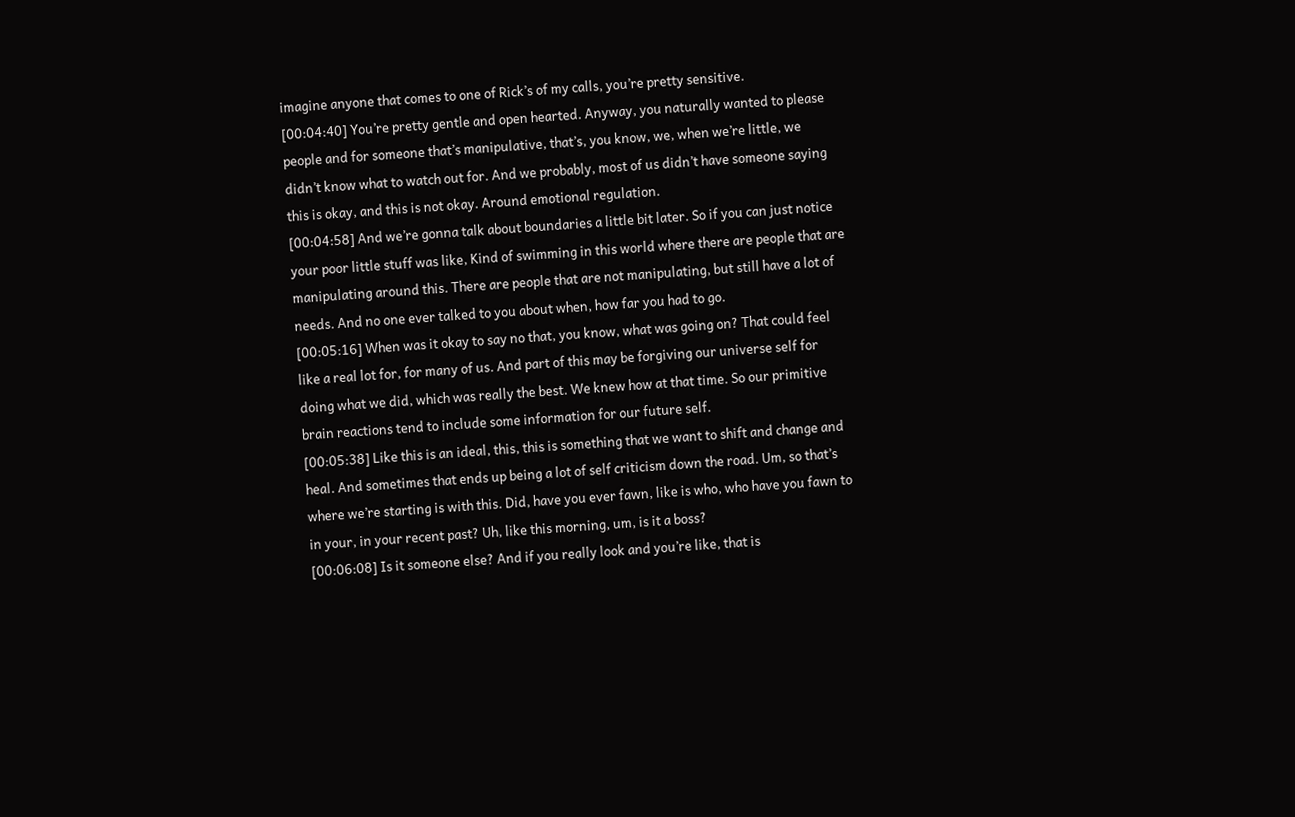imagine anyone that comes to one of Rick’s of my calls, you’re pretty sensitive.
[00:04:40] You’re pretty gentle and open hearted. Anyway, you naturally wanted to please people and for someone that’s manipulative, that’s, you know, we, when we’re little, we didn’t know what to watch out for. And we probably, most of us didn’t have someone saying this is okay, and this is not okay. Around emotional regulation.
[00:04:58] And we’re gonna talk about boundaries a little bit later. So if you can just notice your poor little stuff was like, Kind of swimming in this world where there are people that are manipulating around this. There are people that are not manipulating, but still have a lot of needs. And no one ever talked to you about when, how far you had to go.
[00:05:16] When was it okay to say no that, you know, what was going on? That could feel like a real lot for, for many of us. And part of this may be forgiving our universe self for doing what we did, which was really the best. We knew how at that time. So our primitive brain reactions tend to include some information for our future self.
[00:05:38] Like this is an ideal, this, this is something that we want to shift and change and heal. And sometimes that ends up being a lot of self criticism down the road. Um, so that’s where we’re starting is with this. Did, have you ever fawn, like is who, who have you fawn to in your, in your recent past? Uh, like this morning, um, is it a boss?
[00:06:08] Is it someone else? And if you really look and you’re like, that is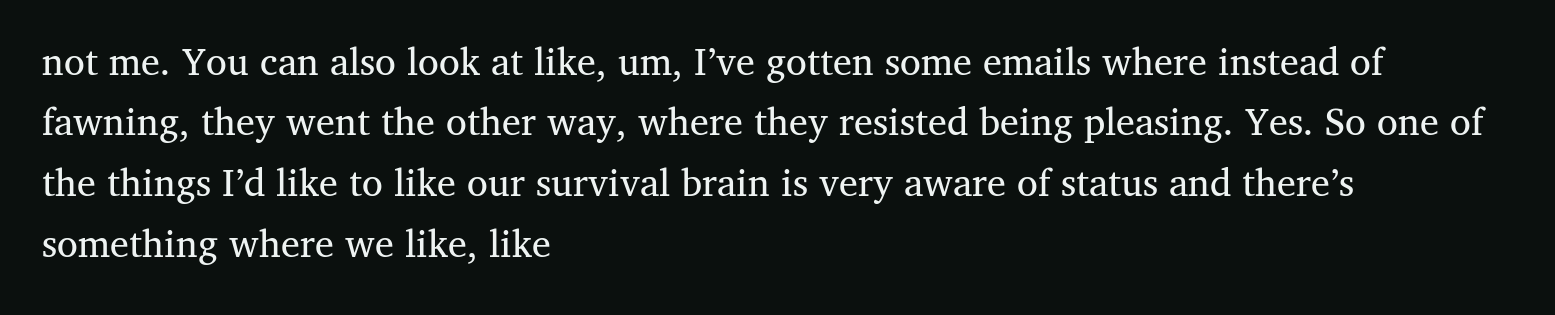not me. You can also look at like, um, I’ve gotten some emails where instead of fawning, they went the other way, where they resisted being pleasing. Yes. So one of the things I’d like to like our survival brain is very aware of status and there’s something where we like, like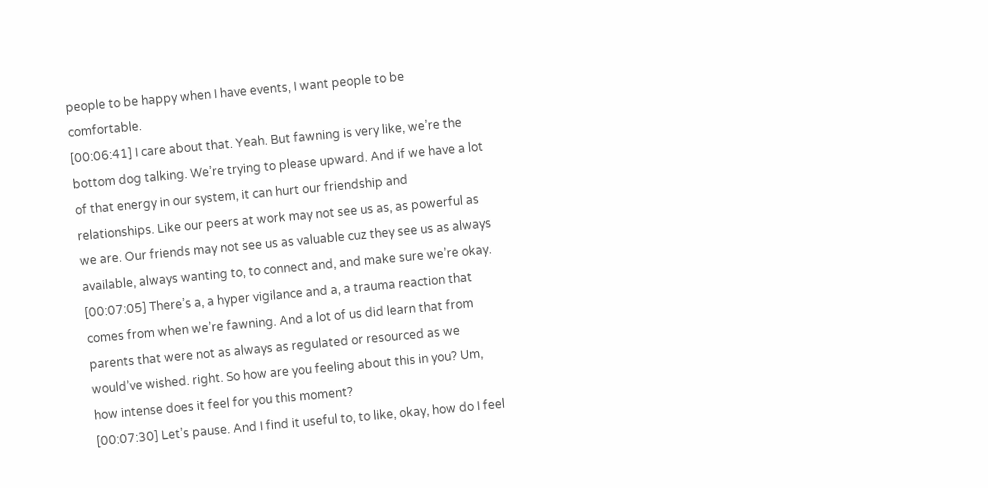people to be happy when I have events, I want people to be comfortable.
[00:06:41] I care about that. Yeah. But fawning is very like, we’re the bottom dog talking. We’re trying to please upward. And if we have a lot of that energy in our system, it can hurt our friendship and relationships. Like our peers at work may not see us as, as powerful as we are. Our friends may not see us as valuable cuz they see us as always available, always wanting to, to connect and, and make sure we’re okay.
[00:07:05] There’s a, a hyper vigilance and a, a trauma reaction that comes from when we’re fawning. And a lot of us did learn that from parents that were not as always as regulated or resourced as we would’ve wished. right. So how are you feeling about this in you? Um, how intense does it feel for you this moment?
[00:07:30] Let’s pause. And I find it useful to, to like, okay, how do I feel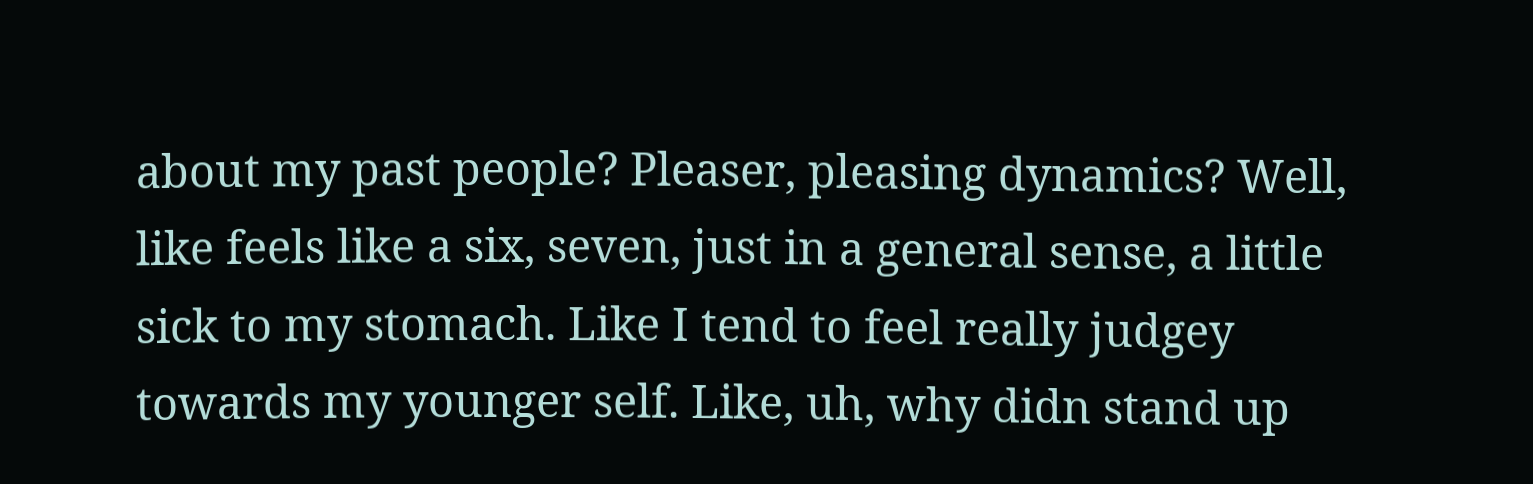about my past people? Pleaser, pleasing dynamics? Well, like feels like a six, seven, just in a general sense, a little sick to my stomach. Like I tend to feel really judgey towards my younger self. Like, uh, why didn stand up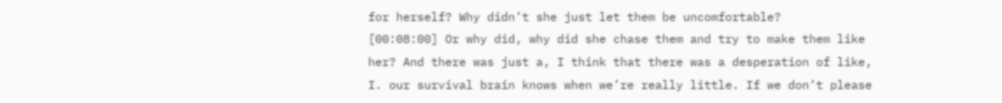for herself? Why didn’t she just let them be uncomfortable?
[00:08:00] Or why did, why did she chase them and try to make them like her? And there was just a, I think that there was a desperation of like, I. our survival brain knows when we’re really little. If we don’t please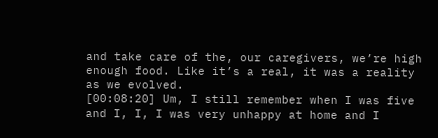and take care of the, our caregivers, we’re high enough food. Like it’s a real, it was a reality as we evolved.
[00:08:20] Um, I still remember when I was five and I, I, I was very unhappy at home and I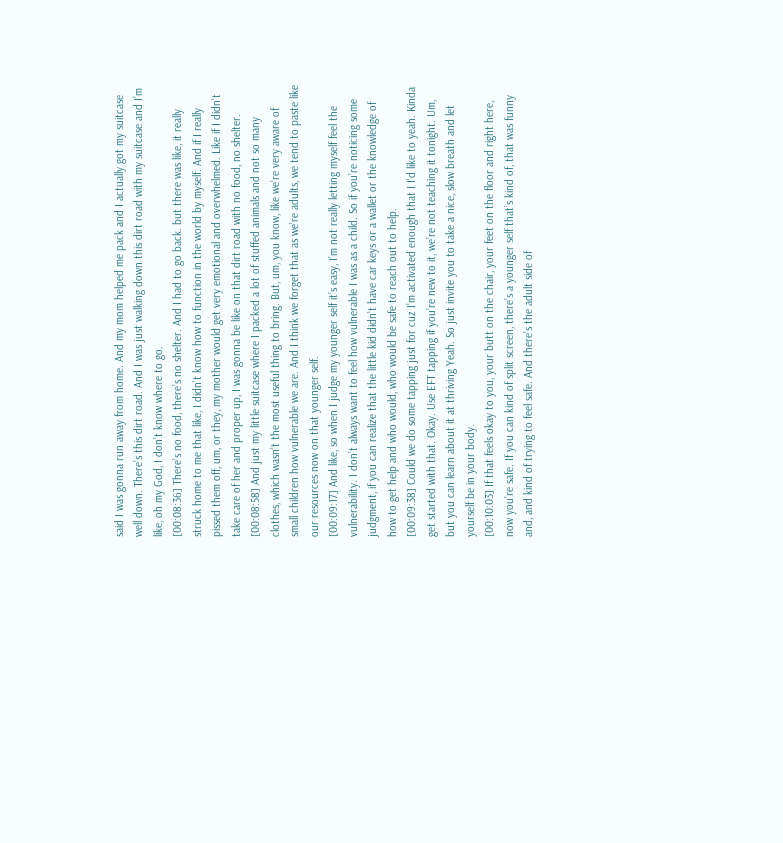said I was gonna run away from home. And my mom helped me pack and I actually got my suitcase well down. There’s this dirt road. And I was just walking down this dirt road with my suitcase and I’m like, oh my God, I don’t know where to go.
[00:08:36] There’s no food, there’s no shelter. And I had to go back. but there was like, it really struck home to me that like, I didn’t know how to function in the world by myself. And if I really pissed them off, um, or they, my mother would get very emotional and overwhelmed. Like if I didn’t take care of her and proper up, I was gonna be like on that dirt road with no food, no shelter.
[00:08:58] And just my little suitcase where I packed a lot of stuffed animals and not so many clothes, which wasn’t the most useful thing to bring. But, um, you know, like we’re very aware of small children how vulnerable we are. And I think we forget that as we’re adults, we tend to paste like our resources now on that younger self.
[00:09:17] And like, so when I judge my younger self it’s easy, I’m not really letting myself feel the vulnerability. I don’t always want to feel how vulnerable I was as a child. So if you’re noticing some judgment, if you can realize that the little kid didn’t have car keys or a wallet or the knowledge of how to get help and who would, who would be safe to reach out to help.
[00:09:38] Could we do some tapping just for cuz I’m activated enough that I I’d like to yeah. Kinda get started with that. Okay. Use EFT tapping if you’re new to it, we’re not teaching it tonight. Um, but you can learn about it at thriving Yeah. So just invite you to take a nice, slow breath and let yourself be in your body.
[00:10:03] If that feels okay to you, your butt on the chair, your feet on the floor and right here, now you’re safe. If you can kind of split screen, there’s a younger self that’s kind of, that was funny and, and kind of trying to feel safe. And there’s the adult side of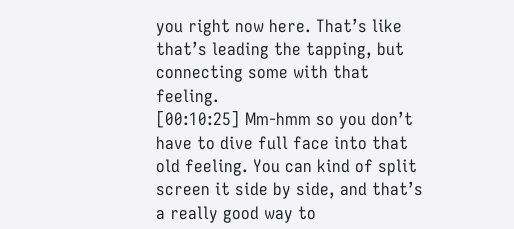you right now here. That’s like that’s leading the tapping, but connecting some with that feeling.
[00:10:25] Mm-hmm so you don’t have to dive full face into that old feeling. You can kind of split screen it side by side, and that’s a really good way to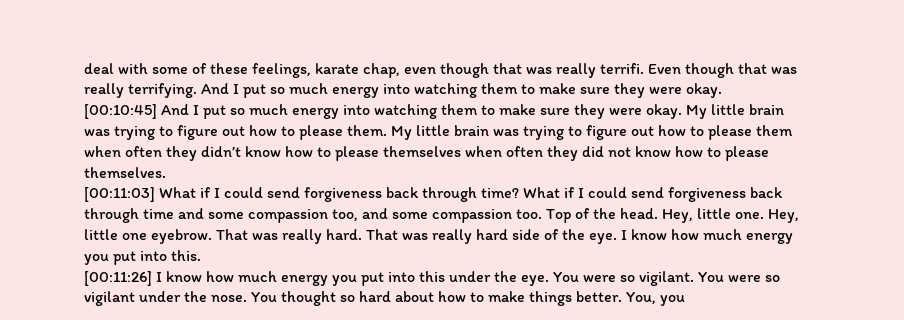deal with some of these feelings, karate chap, even though that was really terrifi. Even though that was really terrifying. And I put so much energy into watching them to make sure they were okay.
[00:10:45] And I put so much energy into watching them to make sure they were okay. My little brain was trying to figure out how to please them. My little brain was trying to figure out how to please them when often they didn’t know how to please themselves when often they did not know how to please themselves.
[00:11:03] What if I could send forgiveness back through time? What if I could send forgiveness back through time and some compassion too, and some compassion too. Top of the head. Hey, little one. Hey, little one eyebrow. That was really hard. That was really hard side of the eye. I know how much energy you put into this.
[00:11:26] I know how much energy you put into this under the eye. You were so vigilant. You were so vigilant under the nose. You thought so hard about how to make things better. You, you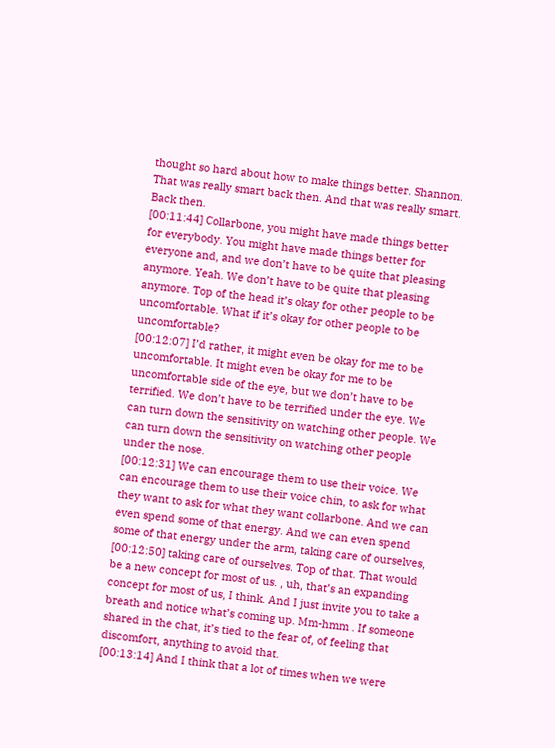thought so hard about how to make things better. Shannon. That was really smart back then. And that was really smart. Back then.
[00:11:44] Collarbone, you might have made things better for everybody. You might have made things better for everyone and, and we don’t have to be quite that pleasing anymore. Yeah. We don’t have to be quite that pleasing anymore. Top of the head it’s okay for other people to be uncomfortable. What if it’s okay for other people to be uncomfortable?
[00:12:07] I’d rather, it might even be okay for me to be uncomfortable. It might even be okay for me to be uncomfortable side of the eye, but we don’t have to be terrified. We don’t have to be terrified under the eye. We can turn down the sensitivity on watching other people. We can turn down the sensitivity on watching other people under the nose.
[00:12:31] We can encourage them to use their voice. We can encourage them to use their voice chin, to ask for what they want to ask for what they want collarbone. And we can even spend some of that energy. And we can even spend some of that energy under the arm, taking care of ourselves,
[00:12:50] taking care of ourselves. Top of that. That would be a new concept for most of us. , uh, that’s an expanding concept for most of us, I think. And I just invite you to take a breath and notice what’s coming up. Mm-hmm . If someone shared in the chat, it’s tied to the fear of, of feeling that discomfort, anything to avoid that.
[00:13:14] And I think that a lot of times when we were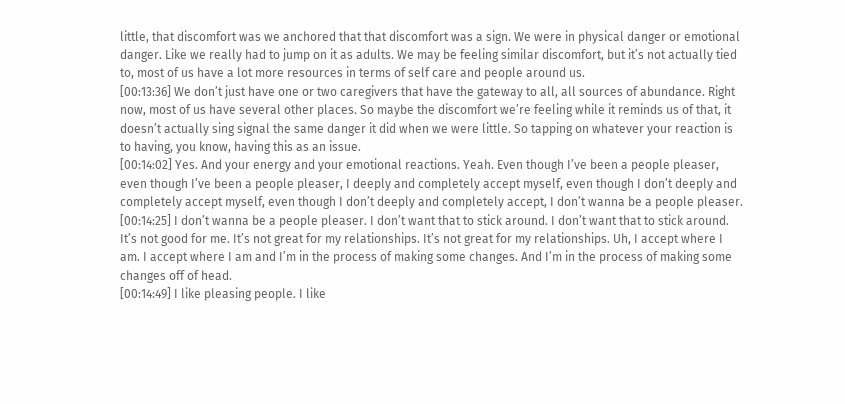little, that discomfort was we anchored that that discomfort was a sign. We were in physical danger or emotional danger. Like we really had to jump on it as adults. We may be feeling similar discomfort, but it’s not actually tied to, most of us have a lot more resources in terms of self care and people around us.
[00:13:36] We don’t just have one or two caregivers that have the gateway to all, all sources of abundance. Right now, most of us have several other places. So maybe the discomfort we’re feeling while it reminds us of that, it doesn’t actually sing signal the same danger it did when we were little. So tapping on whatever your reaction is to having, you know, having this as an issue.
[00:14:02] Yes. And your energy and your emotional reactions. Yeah. Even though I’ve been a people pleaser, even though I’ve been a people pleaser, I deeply and completely accept myself, even though I don’t deeply and completely accept myself, even though I don’t deeply and completely accept, I don’t wanna be a people pleaser.
[00:14:25] I don’t wanna be a people pleaser. I don’t want that to stick around. I don’t want that to stick around. It’s not good for me. It’s not great for my relationships. It’s not great for my relationships. Uh, I accept where I am. I accept where I am and I’m in the process of making some changes. And I’m in the process of making some changes off of head.
[00:14:49] I like pleasing people. I like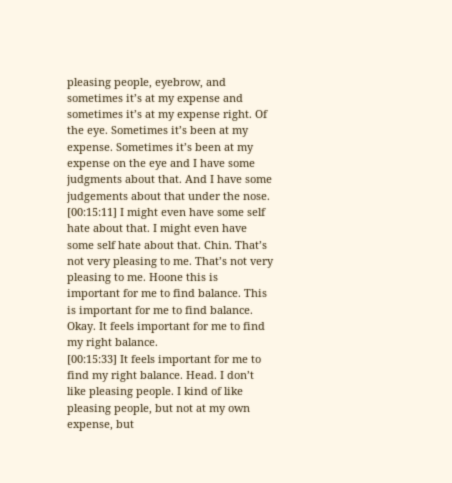pleasing people, eyebrow, and sometimes it’s at my expense and sometimes it’s at my expense right. Of the eye. Sometimes it’s been at my expense. Sometimes it’s been at my expense on the eye and I have some judgments about that. And I have some judgements about that under the nose.
[00:15:11] I might even have some self hate about that. I might even have some self hate about that. Chin. That’s not very pleasing to me. That’s not very pleasing to me. Hoone this is important for me to find balance. This is important for me to find balance. Okay. It feels important for me to find my right balance.
[00:15:33] It feels important for me to find my right balance. Head. I don’t like pleasing people. I kind of like pleasing people, but not at my own expense, but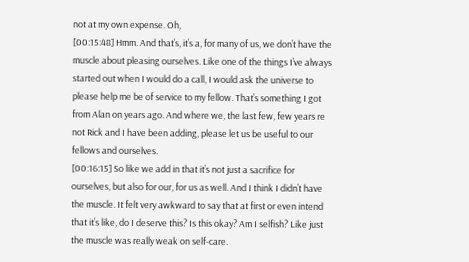not at my own expense. Oh,
[00:15:48] Hmm. And that’s, it’s a, for many of us, we don’t have the muscle about pleasing ourselves. Like one of the things I’ve always started out when I would do a call, I would ask the universe to please help me be of service to my fellow. That’s something I got from Alan on years ago. And where we, the last few, few years re not Rick and I have been adding, please let us be useful to our fellows and ourselves.
[00:16:15] So like we add in that it’s not just a sacrifice for ourselves, but also for our, for us as well. And I think I didn’t have the muscle. It felt very awkward to say that at first or even intend that it’s like, do I deserve this? Is this okay? Am I selfish? Like just the muscle was really weak on self-care.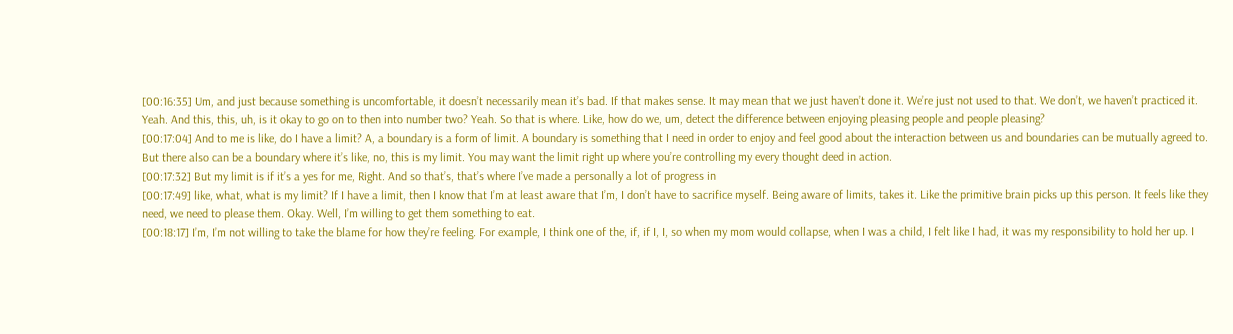[00:16:35] Um, and just because something is uncomfortable, it doesn’t necessarily mean it’s bad. If that makes sense. It may mean that we just haven’t done it. We’re just not used to that. We don’t, we haven’t practiced it. Yeah. And this, this, uh, is it okay to go on to then into number two? Yeah. So that is where. Like, how do we, um, detect the difference between enjoying pleasing people and people pleasing?
[00:17:04] And to me is like, do I have a limit? A, a boundary is a form of limit. A boundary is something that I need in order to enjoy and feel good about the interaction between us and boundaries can be mutually agreed to. But there also can be a boundary where it’s like, no, this is my limit. You may want the limit right up where you’re controlling my every thought deed in action.
[00:17:32] But my limit is if it’s a yes for me, Right. And so that’s, that’s where I’ve made a personally a lot of progress in
[00:17:49] like, what, what is my limit? If I have a limit, then I know that I’m at least aware that I’m, I don’t have to sacrifice myself. Being aware of limits, takes it. Like the primitive brain picks up this person. It feels like they need, we need to please them. Okay. Well, I’m willing to get them something to eat.
[00:18:17] I’m, I’m not willing to take the blame for how they’re feeling. For example, I think one of the, if, if I, I, so when my mom would collapse, when I was a child, I felt like I had, it was my responsibility to hold her up. I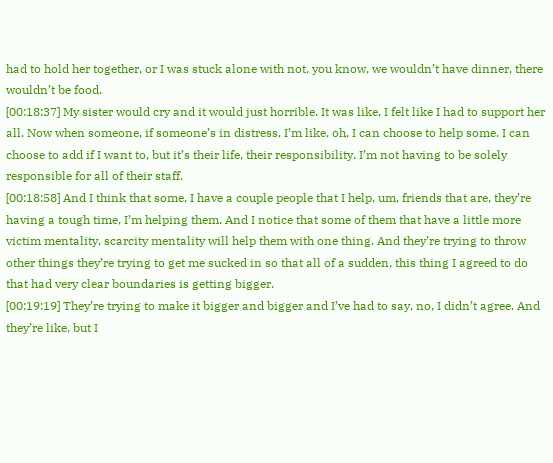had to hold her together, or I was stuck alone with not, you know, we wouldn’t have dinner, there wouldn’t be food.
[00:18:37] My sister would cry and it would just horrible. It was like, I felt like I had to support her all. Now when someone, if someone’s in distress, I’m like, oh, I can choose to help some. I can choose to add if I want to, but it’s their life, their responsibility. I’m not having to be solely responsible for all of their staff.
[00:18:58] And I think that some, I have a couple people that I help, um, friends that are, they’re having a tough time, I’m helping them. And I notice that some of them that have a little more victim mentality, scarcity mentality will help them with one thing. And they’re trying to throw other things they’re trying to get me sucked in so that all of a sudden, this thing I agreed to do that had very clear boundaries is getting bigger.
[00:19:19] They’re trying to make it bigger and bigger and I’ve had to say, no, I didn’t agree. And they’re like, but I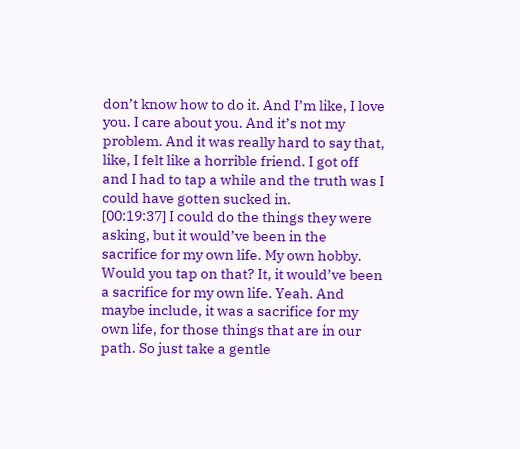don’t know how to do it. And I’m like, I love you. I care about you. And it’s not my problem. And it was really hard to say that, like, I felt like a horrible friend. I got off and I had to tap a while and the truth was I could have gotten sucked in.
[00:19:37] I could do the things they were asking, but it would’ve been in the sacrifice for my own life. My own hobby. Would you tap on that? It, it would’ve been a sacrifice for my own life. Yeah. And maybe include, it was a sacrifice for my own life, for those things that are in our path. So just take a gentle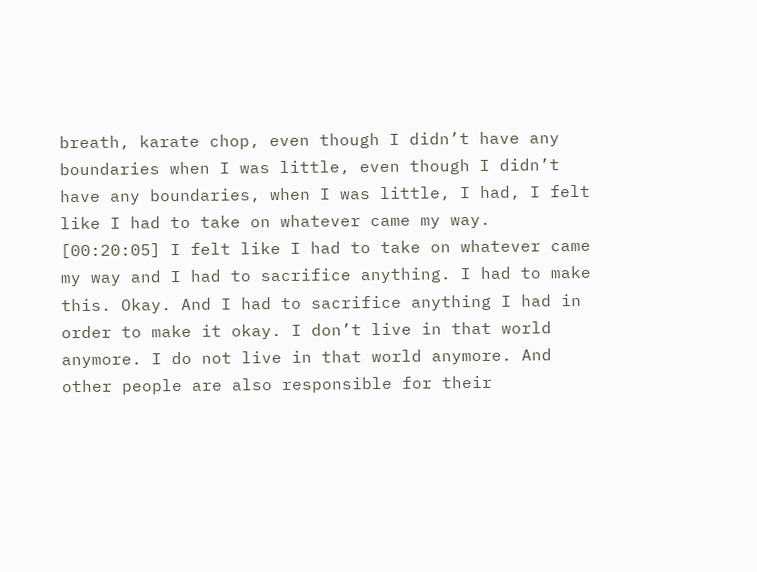breath, karate chop, even though I didn’t have any boundaries when I was little, even though I didn’t have any boundaries, when I was little, I had, I felt like I had to take on whatever came my way.
[00:20:05] I felt like I had to take on whatever came my way and I had to sacrifice anything. I had to make this. Okay. And I had to sacrifice anything I had in order to make it okay. I don’t live in that world anymore. I do not live in that world anymore. And other people are also responsible for their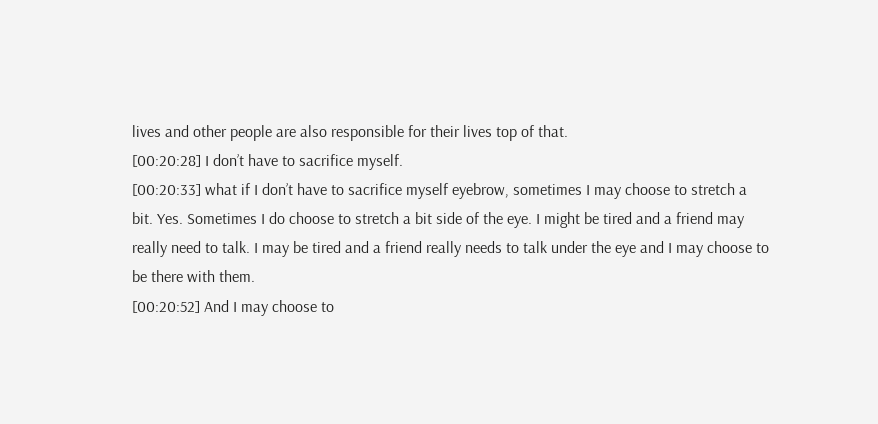lives and other people are also responsible for their lives top of that.
[00:20:28] I don’t have to sacrifice myself.
[00:20:33] what if I don’t have to sacrifice myself eyebrow, sometimes I may choose to stretch a bit. Yes. Sometimes I do choose to stretch a bit side of the eye. I might be tired and a friend may really need to talk. I may be tired and a friend really needs to talk under the eye and I may choose to be there with them.
[00:20:52] And I may choose to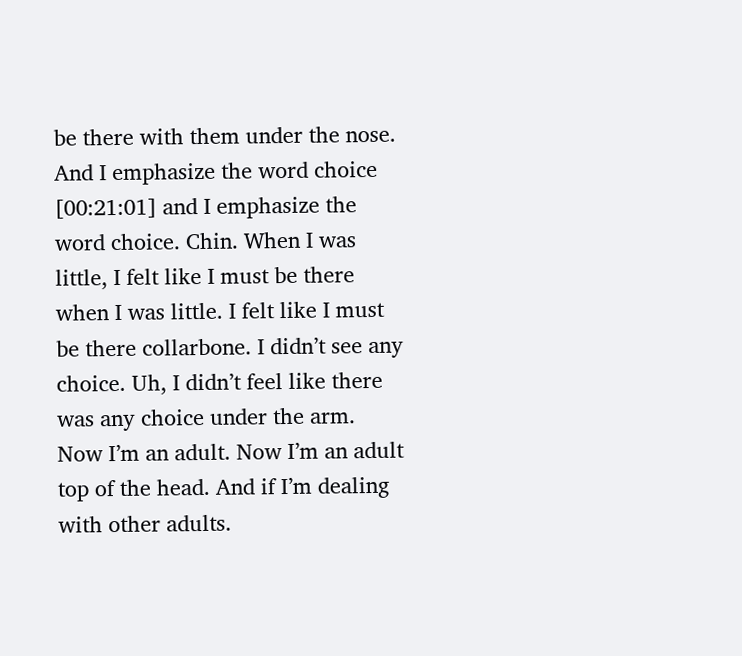be there with them under the nose. And I emphasize the word choice
[00:21:01] and I emphasize the word choice. Chin. When I was little, I felt like I must be there when I was little. I felt like I must be there collarbone. I didn’t see any choice. Uh, I didn’t feel like there was any choice under the arm. Now I’m an adult. Now I’m an adult top of the head. And if I’m dealing with other adults.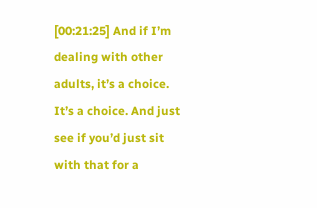[00:21:25] And if I’m dealing with other adults, it’s a choice. It’s a choice. And just see if you’d just sit with that for a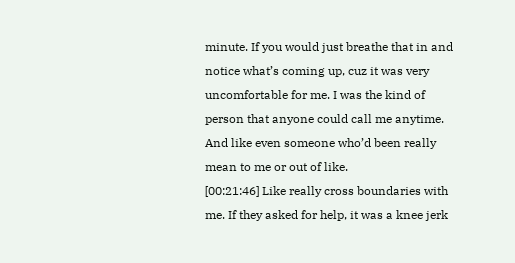minute. If you would just breathe that in and notice what’s coming up, cuz it was very uncomfortable for me. I was the kind of person that anyone could call me anytime. And like even someone who’d been really mean to me or out of like.
[00:21:46] Like really cross boundaries with me. If they asked for help, it was a knee jerk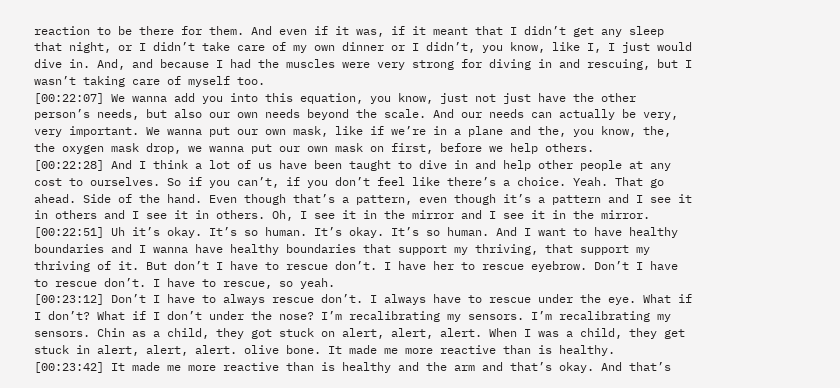reaction to be there for them. And even if it was, if it meant that I didn’t get any sleep that night, or I didn’t take care of my own dinner or I didn’t, you know, like I, I just would dive in. And, and because I had the muscles were very strong for diving in and rescuing, but I wasn’t taking care of myself too.
[00:22:07] We wanna add you into this equation, you know, just not just have the other person’s needs, but also our own needs beyond the scale. And our needs can actually be very, very important. We wanna put our own mask, like if we’re in a plane and the, you know, the, the oxygen mask drop, we wanna put our own mask on first, before we help others.
[00:22:28] And I think a lot of us have been taught to dive in and help other people at any cost to ourselves. So if you can’t, if you don’t feel like there’s a choice. Yeah. That go ahead. Side of the hand. Even though that’s a pattern, even though it’s a pattern and I see it in others and I see it in others. Oh, I see it in the mirror and I see it in the mirror.
[00:22:51] Uh it’s okay. It’s so human. It’s okay. It’s so human. And I want to have healthy boundaries and I wanna have healthy boundaries that support my thriving, that support my thriving of it. But don’t I have to rescue don’t. I have her to rescue eyebrow. Don’t I have to rescue don’t. I have to rescue, so yeah.
[00:23:12] Don’t I have to always rescue don’t. I always have to rescue under the eye. What if I don’t? What if I don’t under the nose? I’m recalibrating my sensors. I’m recalibrating my sensors. Chin as a child, they got stuck on alert, alert, alert. When I was a child, they get stuck in alert, alert, alert. olive bone. It made me more reactive than is healthy.
[00:23:42] It made me more reactive than is healthy and the arm and that’s okay. And that’s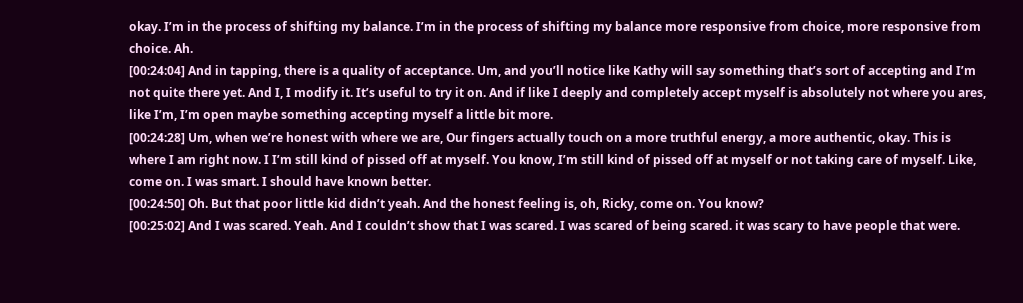okay. I’m in the process of shifting my balance. I’m in the process of shifting my balance more responsive from choice, more responsive from choice. Ah.
[00:24:04] And in tapping, there is a quality of acceptance. Um, and you’ll notice like Kathy will say something that’s sort of accepting and I’m not quite there yet. And I, I modify it. It’s useful to try it on. And if like I deeply and completely accept myself is absolutely not where you ares, like I’m, I’m open maybe something accepting myself a little bit more.
[00:24:28] Um, when we’re honest with where we are, Our fingers actually touch on a more truthful energy, a more authentic, okay. This is where I am right now. I I’m still kind of pissed off at myself. You know, I’m still kind of pissed off at myself or not taking care of myself. Like, come on. I was smart. I should have known better.
[00:24:50] Oh. But that poor little kid didn’t yeah. And the honest feeling is, oh, Ricky, come on. You know?
[00:25:02] And I was scared. Yeah. And I couldn’t show that I was scared. I was scared of being scared. it was scary to have people that were.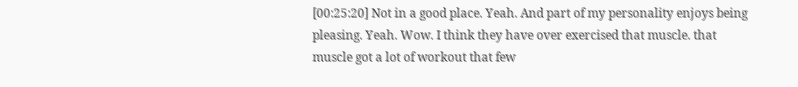[00:25:20] Not in a good place. Yeah. And part of my personality enjoys being pleasing. Yeah. Wow. I think they have over exercised that muscle. that muscle got a lot of workout that few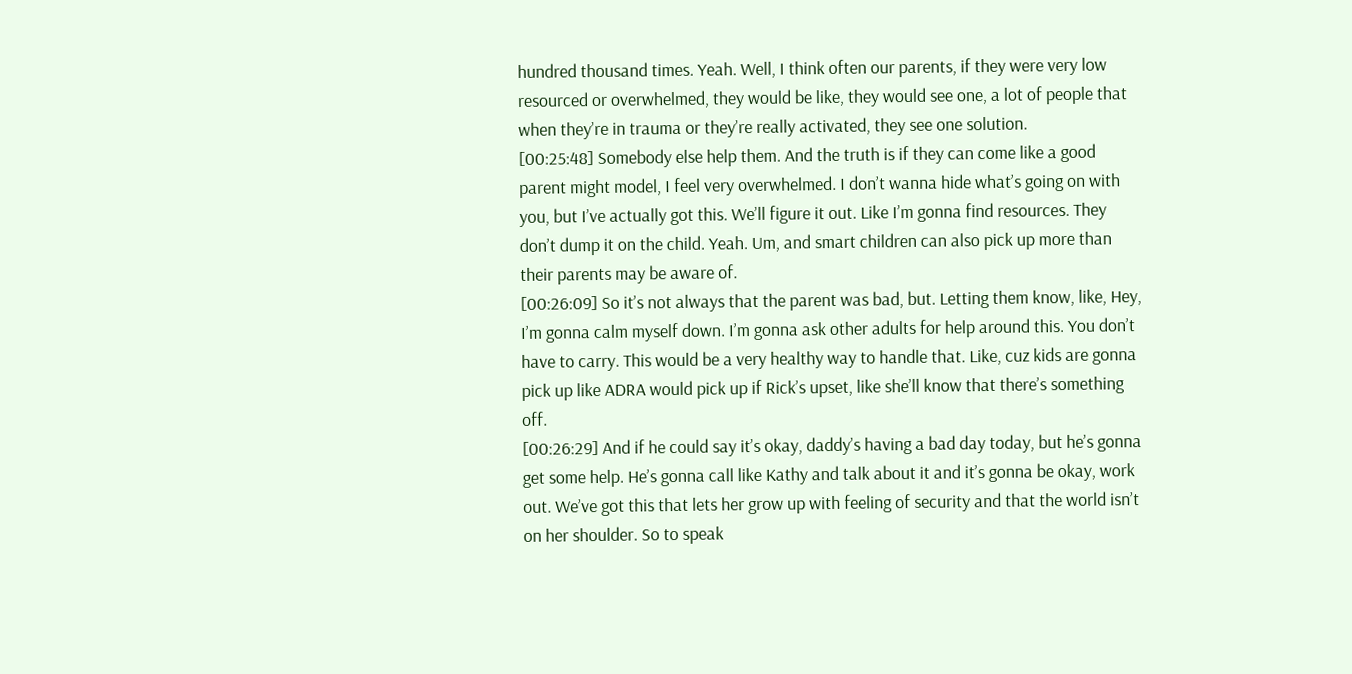hundred thousand times. Yeah. Well, I think often our parents, if they were very low resourced or overwhelmed, they would be like, they would see one, a lot of people that when they’re in trauma or they’re really activated, they see one solution.
[00:25:48] Somebody else help them. And the truth is if they can come like a good parent might model, I feel very overwhelmed. I don’t wanna hide what’s going on with you, but I’ve actually got this. We’ll figure it out. Like I’m gonna find resources. They don’t dump it on the child. Yeah. Um, and smart children can also pick up more than their parents may be aware of.
[00:26:09] So it’s not always that the parent was bad, but. Letting them know, like, Hey, I’m gonna calm myself down. I’m gonna ask other adults for help around this. You don’t have to carry. This would be a very healthy way to handle that. Like, cuz kids are gonna pick up like ADRA would pick up if Rick’s upset, like she’ll know that there’s something off.
[00:26:29] And if he could say it’s okay, daddy’s having a bad day today, but he’s gonna get some help. He’s gonna call like Kathy and talk about it and it’s gonna be okay, work out. We’ve got this that lets her grow up with feeling of security and that the world isn’t on her shoulder. So to speak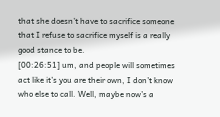that she doesn’t have to sacrifice someone that I refuse to sacrifice myself is a really good stance to be.
[00:26:51] um, and people will sometimes act like it’s you are their own, I don’t know who else to call. Well, maybe now’s a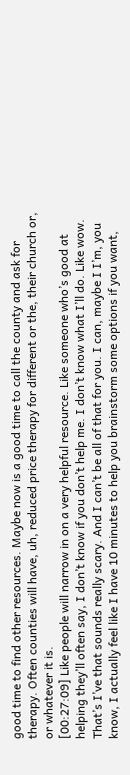good time to find other resources. Maybe now is a good time to call the county and ask for therapy. Often counties will have, uh, reduced price therapy for different or the, their church or, or whatever it is.
[00:27:09] Like people will narrow in on a very helpful resource. Like someone who’s good at helping they’ll often say, I don’t know if you don’t help me. I don’t know what I’ll do. Like wow. That’s I’ve that sounds really scary. And I can’t be all of that for you. I can, maybe I I’m, you know, I actually feel like I have 10 minutes to help you brainstorm some options if you want,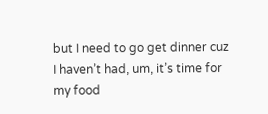but I need to go get dinner cuz I haven’t had, um, it’s time for my food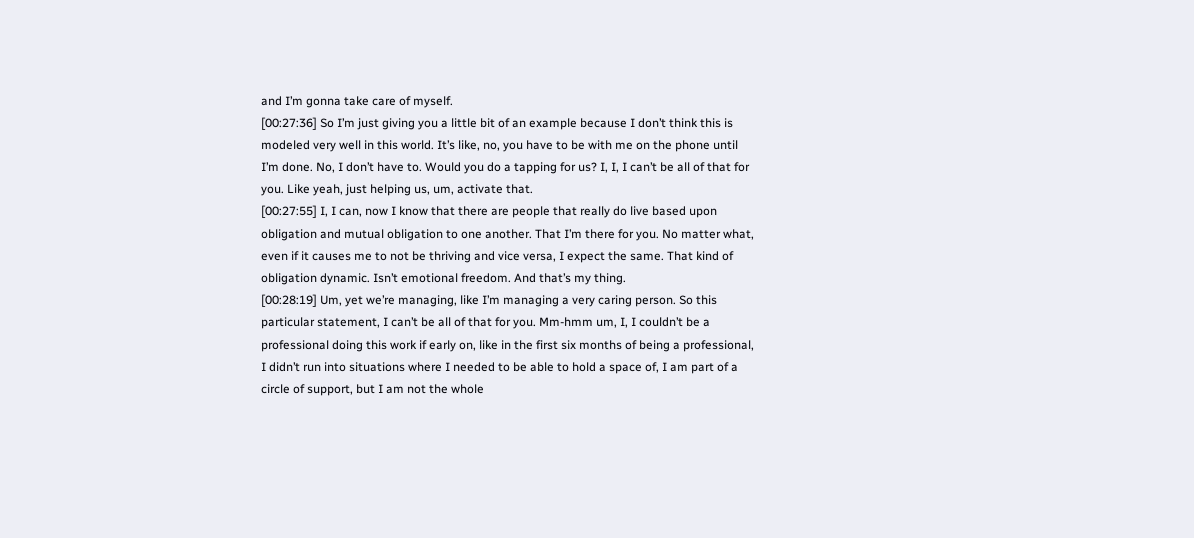and I’m gonna take care of myself.
[00:27:36] So I’m just giving you a little bit of an example because I don’t think this is modeled very well in this world. It’s like, no, you have to be with me on the phone until I’m done. No, I don’t have to. Would you do a tapping for us? I, I, I can’t be all of that for you. Like yeah, just helping us, um, activate that.
[00:27:55] I, I can, now I know that there are people that really do live based upon obligation and mutual obligation to one another. That I’m there for you. No matter what, even if it causes me to not be thriving and vice versa, I expect the same. That kind of obligation dynamic. Isn’t emotional freedom. And that’s my thing.
[00:28:19] Um, yet we’re managing, like I’m managing a very caring person. So this particular statement, I can’t be all of that for you. Mm-hmm um, I, I couldn’t be a professional doing this work if early on, like in the first six months of being a professional, I didn’t run into situations where I needed to be able to hold a space of, I am part of a circle of support, but I am not the whole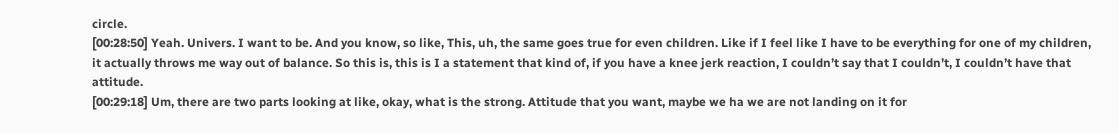circle.
[00:28:50] Yeah. Univers. I want to be. And you know, so like, This, uh, the same goes true for even children. Like if I feel like I have to be everything for one of my children, it actually throws me way out of balance. So this is, this is I a statement that kind of, if you have a knee jerk reaction, I couldn’t say that I couldn’t, I couldn’t have that attitude.
[00:29:18] Um, there are two parts looking at like, okay, what is the strong. Attitude that you want, maybe we ha we are not landing on it for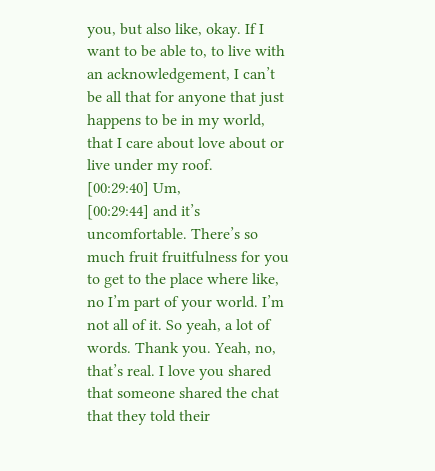you, but also like, okay. If I want to be able to, to live with an acknowledgement, I can’t be all that for anyone that just happens to be in my world, that I care about love about or live under my roof.
[00:29:40] Um,
[00:29:44] and it’s uncomfortable. There’s so much fruit fruitfulness for you to get to the place where like, no I’m part of your world. I’m not all of it. So yeah, a lot of words. Thank you. Yeah, no, that’s real. I love you shared that someone shared the chat that they told their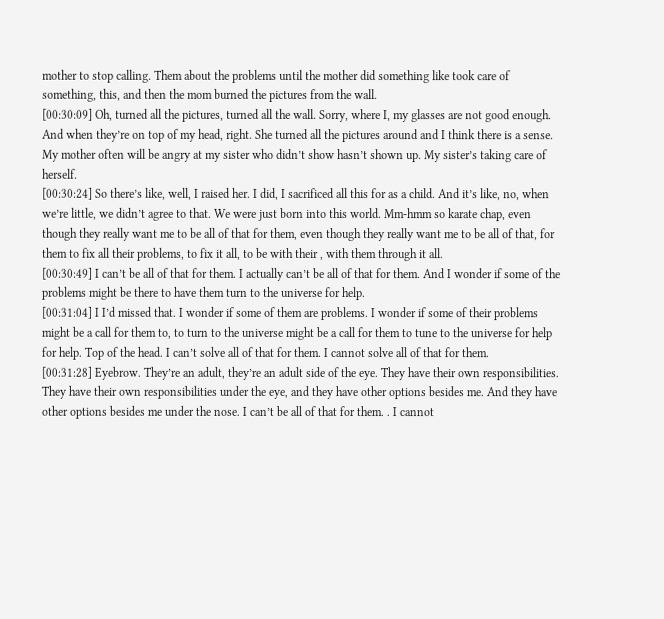mother to stop calling. Them about the problems until the mother did something like took care of something, this, and then the mom burned the pictures from the wall.
[00:30:09] Oh, turned all the pictures, turned all the wall. Sorry, where I, my glasses are not good enough. And when they’re on top of my head, right. She turned all the pictures around and I think there is a sense. My mother often will be angry at my sister who didn’t show hasn’t shown up. My sister’s taking care of herself.
[00:30:24] So there’s like, well, I raised her. I did, I sacrificed all this for as a child. And it’s like, no, when we’re little, we didn’t agree to that. We were just born into this world. Mm-hmm so karate chap, even though they really want me to be all of that for them, even though they really want me to be all of that, for them to fix all their problems, to fix it all, to be with their , with them through it all.
[00:30:49] I can’t be all of that for them. I actually can’t be all of that for them. And I wonder if some of the problems might be there to have them turn to the universe for help.
[00:31:04] I I’d missed that. I wonder if some of them are problems. I wonder if some of their problems might be a call for them to, to turn to the universe might be a call for them to tune to the universe for help for help. Top of the head. I can’t solve all of that for them. I cannot solve all of that for them.
[00:31:28] Eyebrow. They’re an adult, they’re an adult side of the eye. They have their own responsibilities. They have their own responsibilities under the eye, and they have other options besides me. And they have other options besides me under the nose. I can’t be all of that for them. . I cannot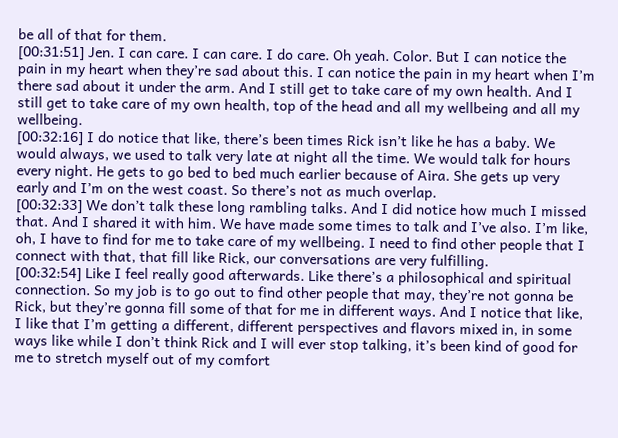be all of that for them.
[00:31:51] Jen. I can care. I can care. I do care. Oh yeah. Color. But I can notice the pain in my heart when they’re sad about this. I can notice the pain in my heart when I’m there sad about it under the arm. And I still get to take care of my own health. And I still get to take care of my own health, top of the head and all my wellbeing and all my wellbeing.
[00:32:16] I do notice that like, there’s been times Rick isn’t like he has a baby. We would always, we used to talk very late at night all the time. We would talk for hours every night. He gets to go bed to bed much earlier because of Aira. She gets up very early and I’m on the west coast. So there’s not as much overlap.
[00:32:33] We don’t talk these long rambling talks. And I did notice how much I missed that. And I shared it with him. We have made some times to talk and I’ve also. I’m like, oh, I have to find for me to take care of my wellbeing. I need to find other people that I connect with that, that fill like Rick, our conversations are very fulfilling.
[00:32:54] Like I feel really good afterwards. Like there’s a philosophical and spiritual connection. So my job is to go out to find other people that may, they’re not gonna be Rick, but they’re gonna fill some of that for me in different ways. And I notice that like, I like that I’m getting a different, different perspectives and flavors mixed in, in some ways like while I don’t think Rick and I will ever stop talking, it’s been kind of good for me to stretch myself out of my comfort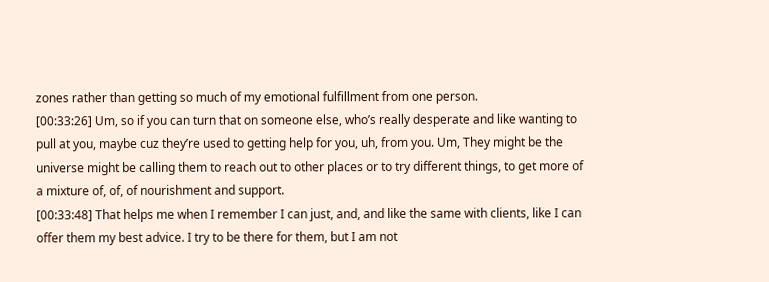zones rather than getting so much of my emotional fulfillment from one person.
[00:33:26] Um, so if you can turn that on someone else, who’s really desperate and like wanting to pull at you, maybe cuz they’re used to getting help for you, uh, from you. Um, They might be the universe might be calling them to reach out to other places or to try different things, to get more of a mixture of, of, of nourishment and support.
[00:33:48] That helps me when I remember I can just, and, and like the same with clients, like I can offer them my best advice. I try to be there for them, but I am not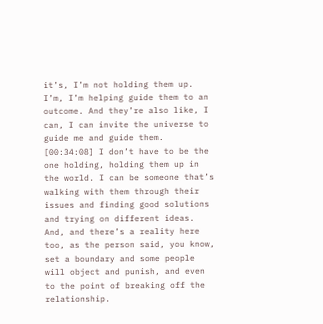it’s, I’m not holding them up. I’m, I’m helping guide them to an outcome. And they’re also like, I can, I can invite the universe to guide me and guide them.
[00:34:08] I don’t have to be the one holding, holding them up in the world. I can be someone that’s walking with them through their issues and finding good solutions and trying on different ideas. And, and there’s a reality here too, as the person said, you know, set a boundary and some people will object and punish, and even to the point of breaking off the relationship.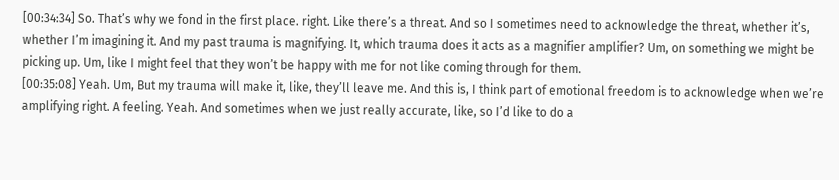[00:34:34] So. That’s why we fond in the first place. right. Like there’s a threat. And so I sometimes need to acknowledge the threat, whether it’s, whether I’m imagining it. And my past trauma is magnifying. It, which trauma does it acts as a magnifier amplifier? Um, on something we might be picking up. Um, like I might feel that they won’t be happy with me for not like coming through for them.
[00:35:08] Yeah. Um, But my trauma will make it, like, they’ll leave me. And this is, I think part of emotional freedom is to acknowledge when we’re amplifying right. A feeling. Yeah. And sometimes when we just really accurate, like, so I’d like to do a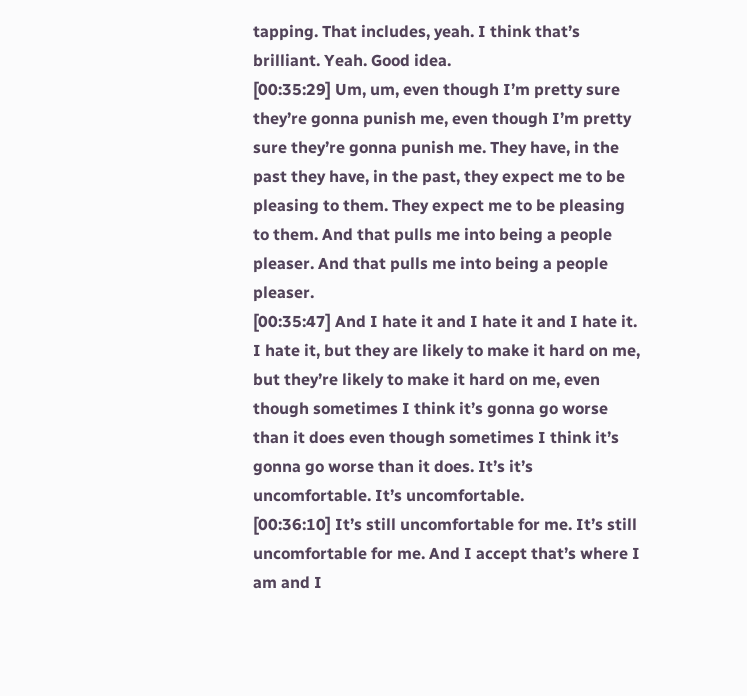tapping. That includes, yeah. I think that’s brilliant. Yeah. Good idea.
[00:35:29] Um, um, even though I’m pretty sure they’re gonna punish me, even though I’m pretty sure they’re gonna punish me. They have, in the past they have, in the past, they expect me to be pleasing to them. They expect me to be pleasing to them. And that pulls me into being a people pleaser. And that pulls me into being a people pleaser.
[00:35:47] And I hate it and I hate it and I hate it. I hate it, but they are likely to make it hard on me, but they’re likely to make it hard on me, even though sometimes I think it’s gonna go worse than it does even though sometimes I think it’s gonna go worse than it does. It’s it’s uncomfortable. It’s uncomfortable.
[00:36:10] It’s still uncomfortable for me. It’s still uncomfortable for me. And I accept that’s where I am and I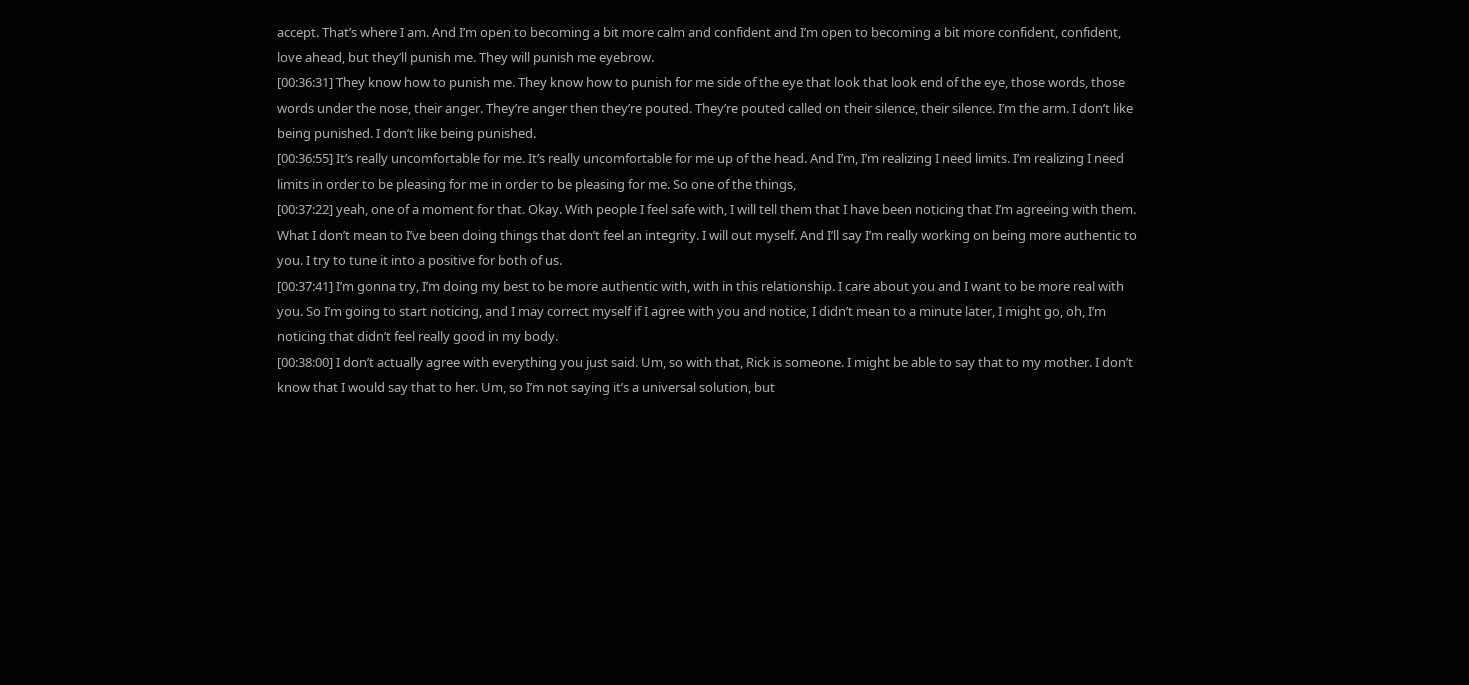accept. That’s where I am. And I’m open to becoming a bit more calm and confident and I’m open to becoming a bit more confident, confident, love ahead, but they’ll punish me. They will punish me eyebrow.
[00:36:31] They know how to punish me. They know how to punish for me side of the eye that look that look end of the eye, those words, those words under the nose, their anger. They’re anger then they’re pouted. They’re pouted called on their silence, their silence. I’m the arm. I don’t like being punished. I don’t like being punished.
[00:36:55] It’s really uncomfortable for me. It’s really uncomfortable for me up of the head. And I’m, I’m realizing I need limits. I’m realizing I need limits in order to be pleasing for me in order to be pleasing for me. So one of the things,
[00:37:22] yeah, one of a moment for that. Okay. With people I feel safe with, I will tell them that I have been noticing that I’m agreeing with them. What I don’t mean to I’ve been doing things that don’t feel an integrity. I will out myself. And I’ll say I’m really working on being more authentic to you. I try to tune it into a positive for both of us.
[00:37:41] I’m gonna try, I’m doing my best to be more authentic with, with in this relationship. I care about you and I want to be more real with you. So I’m going to start noticing, and I may correct myself if I agree with you and notice, I didn’t mean to a minute later, I might go, oh, I’m noticing that didn’t feel really good in my body.
[00:38:00] I don’t actually agree with everything you just said. Um, so with that, Rick is someone. I might be able to say that to my mother. I don’t know that I would say that to her. Um, so I’m not saying it’s a universal solution, but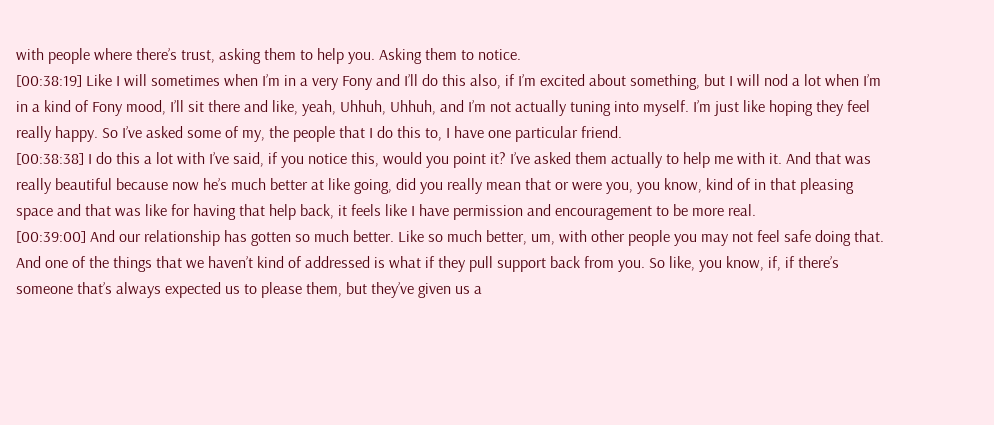with people where there’s trust, asking them to help you. Asking them to notice.
[00:38:19] Like I will sometimes when I’m in a very Fony and I’ll do this also, if I’m excited about something, but I will nod a lot when I’m in a kind of Fony mood, I’ll sit there and like, yeah, Uhhuh, Uhhuh, and I’m not actually tuning into myself. I’m just like hoping they feel really happy. So I’ve asked some of my, the people that I do this to, I have one particular friend.
[00:38:38] I do this a lot with I’ve said, if you notice this, would you point it? I’ve asked them actually to help me with it. And that was really beautiful because now he’s much better at like going, did you really mean that or were you, you know, kind of in that pleasing space and that was like for having that help back, it feels like I have permission and encouragement to be more real.
[00:39:00] And our relationship has gotten so much better. Like so much better, um, with other people you may not feel safe doing that. And one of the things that we haven’t kind of addressed is what if they pull support back from you. So like, you know, if, if there’s someone that’s always expected us to please them, but they’ve given us a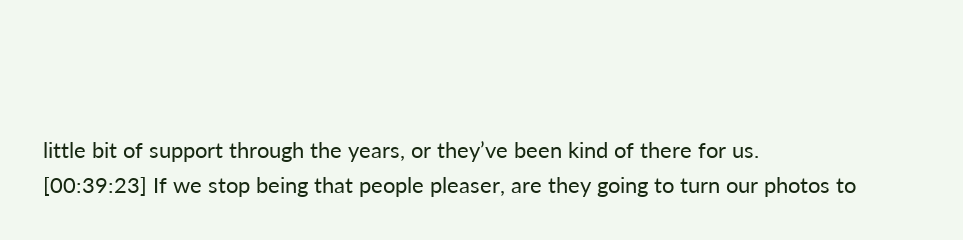little bit of support through the years, or they’ve been kind of there for us.
[00:39:23] If we stop being that people pleaser, are they going to turn our photos to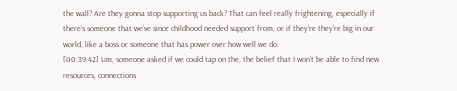the wall? Are they gonna stop supporting us back? That can feel really frightening, especially if there’s someone that we’ve since childhood needed support from, or if they’re they’re big in our world, like a boss or someone that has power over how well we do.
[00:39:42] Um, someone asked if we could tap on the, the belief that I won’t be able to find new resources, connections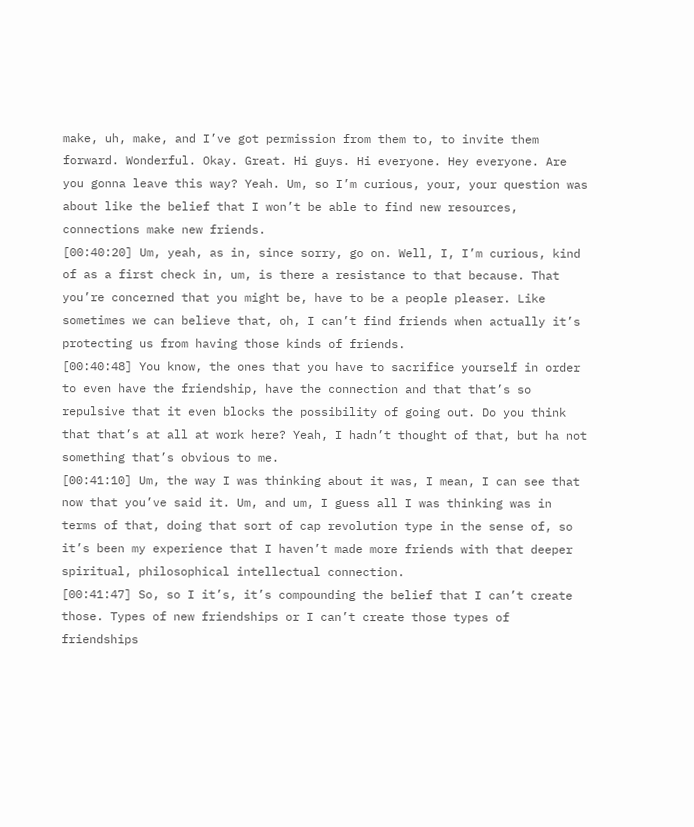make, uh, make, and I’ve got permission from them to, to invite them forward. Wonderful. Okay. Great. Hi guys. Hi everyone. Hey everyone. Are you gonna leave this way? Yeah. Um, so I’m curious, your, your question was about like the belief that I won’t be able to find new resources, connections make new friends.
[00:40:20] Um, yeah, as in, since sorry, go on. Well, I, I’m curious, kind of as a first check in, um, is there a resistance to that because. That you’re concerned that you might be, have to be a people pleaser. Like sometimes we can believe that, oh, I can’t find friends when actually it’s protecting us from having those kinds of friends.
[00:40:48] You know, the ones that you have to sacrifice yourself in order to even have the friendship, have the connection and that that’s so repulsive that it even blocks the possibility of going out. Do you think that that’s at all at work here? Yeah, I hadn’t thought of that, but ha not something that’s obvious to me.
[00:41:10] Um, the way I was thinking about it was, I mean, I can see that now that you’ve said it. Um, and um, I guess all I was thinking was in terms of that, doing that sort of cap revolution type in the sense of, so it’s been my experience that I haven’t made more friends with that deeper spiritual, philosophical intellectual connection.
[00:41:47] So, so I it’s, it’s compounding the belief that I can’t create those. Types of new friendships or I can’t create those types of friendships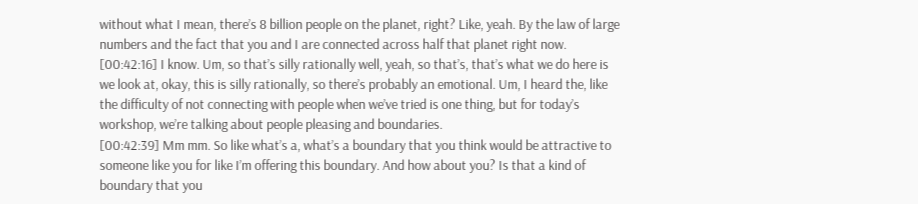without what I mean, there’s 8 billion people on the planet, right? Like, yeah. By the law of large numbers and the fact that you and I are connected across half that planet right now.
[00:42:16] I know. Um, so that’s silly rationally well, yeah, so that’s, that’s what we do here is we look at, okay, this is silly rationally, so there’s probably an emotional. Um, I heard the, like the difficulty of not connecting with people when we’ve tried is one thing, but for today’s workshop, we’re talking about people pleasing and boundaries.
[00:42:39] Mm mm. So like what’s a, what’s a boundary that you think would be attractive to someone like you for like I’m offering this boundary. And how about you? Is that a kind of boundary that you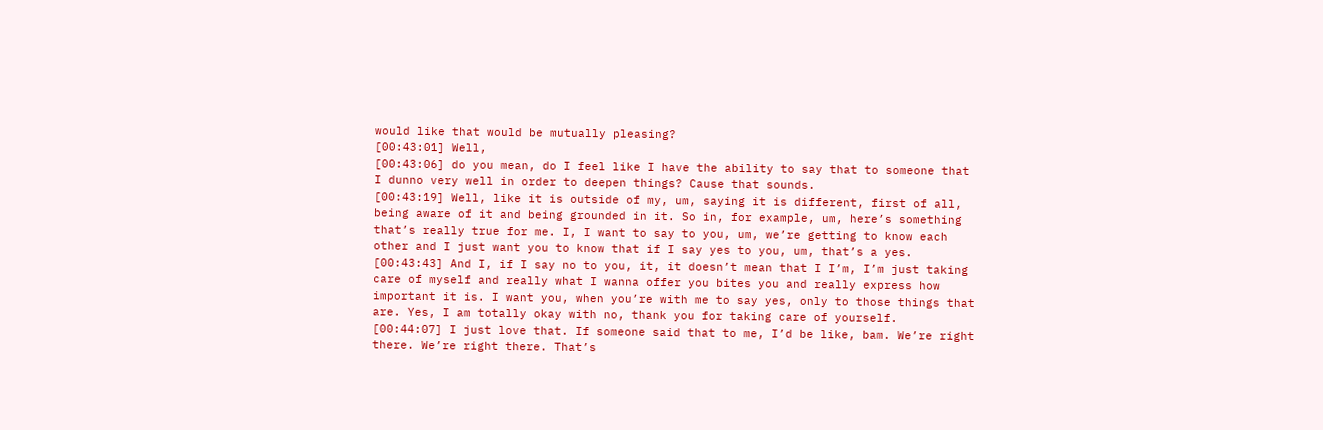would like that would be mutually pleasing?
[00:43:01] Well,
[00:43:06] do you mean, do I feel like I have the ability to say that to someone that I dunno very well in order to deepen things? Cause that sounds.
[00:43:19] Well, like it is outside of my, um, saying it is different, first of all, being aware of it and being grounded in it. So in, for example, um, here’s something that’s really true for me. I, I want to say to you, um, we’re getting to know each other and I just want you to know that if I say yes to you, um, that’s a yes.
[00:43:43] And I, if I say no to you, it, it doesn’t mean that I I’m, I’m just taking care of myself and really what I wanna offer you bites you and really express how important it is. I want you, when you’re with me to say yes, only to those things that are. Yes, I am totally okay with no, thank you for taking care of yourself.
[00:44:07] I just love that. If someone said that to me, I’d be like, bam. We’re right there. We’re right there. That’s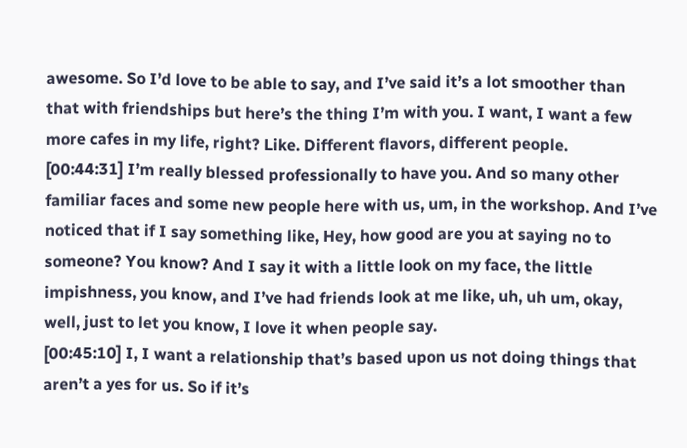awesome. So I’d love to be able to say, and I’ve said it’s a lot smoother than that with friendships but here’s the thing I’m with you. I want, I want a few more cafes in my life, right? Like. Different flavors, different people.
[00:44:31] I’m really blessed professionally to have you. And so many other familiar faces and some new people here with us, um, in the workshop. And I’ve noticed that if I say something like, Hey, how good are you at saying no to someone? You know? And I say it with a little look on my face, the little impishness, you know, and I’ve had friends look at me like, uh, uh um, okay, well, just to let you know, I love it when people say.
[00:45:10] I, I want a relationship that’s based upon us not doing things that aren’t a yes for us. So if it’s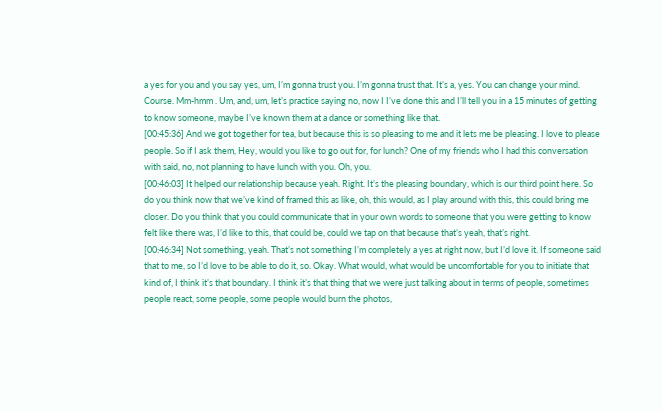a yes for you and you say yes, um, I’m gonna trust you. I’m gonna trust that. It’s a, yes. You can change your mind. Course. Mm-hmm . Um, and, um, let’s practice saying no, now I I’ve done this and I’ll tell you in a 15 minutes of getting to know someone, maybe I’ve known them at a dance or something like that.
[00:45:36] And we got together for tea, but because this is so pleasing to me and it lets me be pleasing. I love to please people. So if I ask them, Hey, would you like to go out for, for lunch? One of my friends who I had this conversation with said, no, not planning to have lunch with you. Oh, you.
[00:46:03] It helped our relationship because yeah. Right. It’s the pleasing boundary, which is our third point here. So do you think now that we’ve kind of framed this as like, oh, this would, as I play around with this, this could bring me closer. Do you think that you could communicate that in your own words to someone that you were getting to know felt like there was, I’d like to this, that could be, could we tap on that because that’s yeah, that’s right.
[00:46:34] Not something, yeah. That’s not something I’m completely a yes at right now, but I’d love it. If someone said that to me, so I’d love to be able to do it, so. Okay. What would, what would be uncomfortable for you to initiate that kind of, I think it’s that boundary. I think it’s that thing that we were just talking about in terms of people, sometimes people react, some people, some people would burn the photos,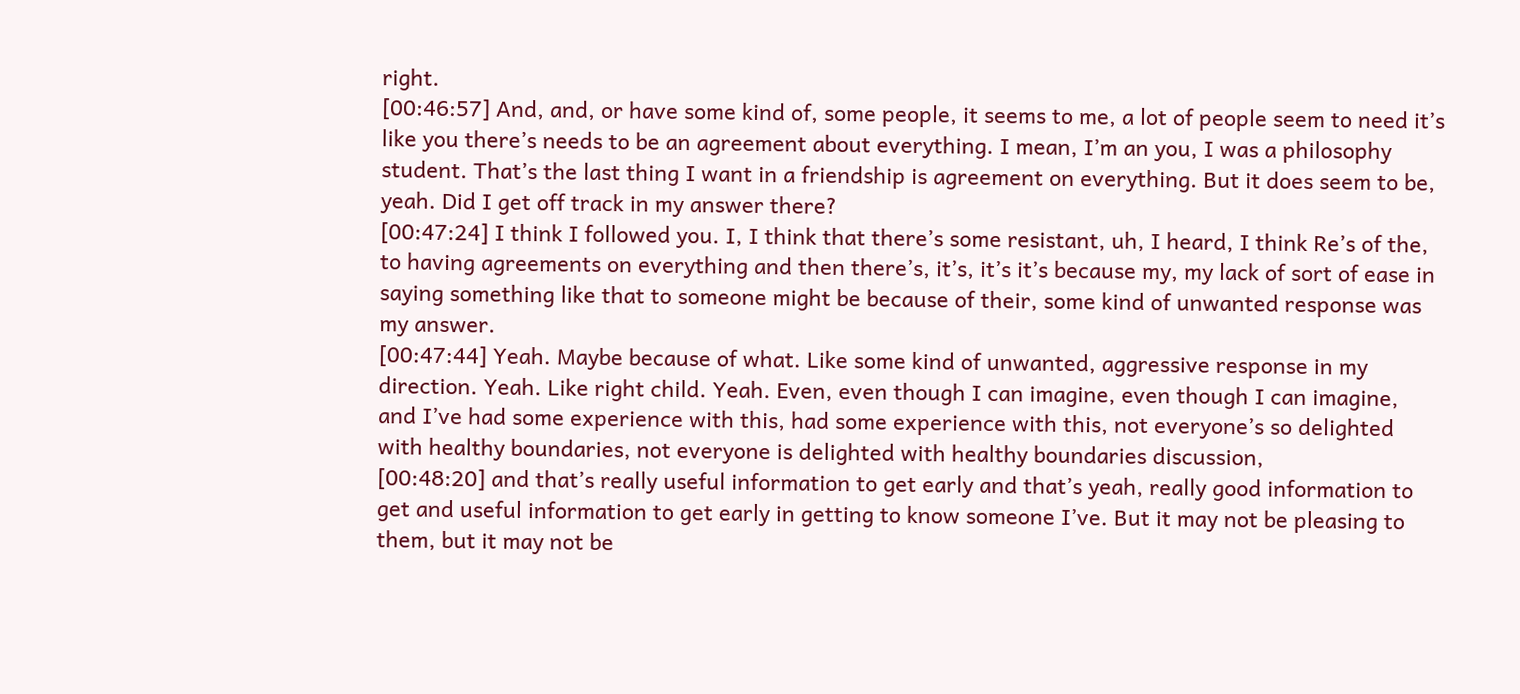right.
[00:46:57] And, and, or have some kind of, some people, it seems to me, a lot of people seem to need it’s like you there’s needs to be an agreement about everything. I mean, I’m an you, I was a philosophy student. That’s the last thing I want in a friendship is agreement on everything. But it does seem to be, yeah. Did I get off track in my answer there?
[00:47:24] I think I followed you. I, I think that there’s some resistant, uh, I heard, I think Re’s of the, to having agreements on everything and then there’s, it’s, it’s it’s because my, my lack of sort of ease in saying something like that to someone might be because of their, some kind of unwanted response was my answer.
[00:47:44] Yeah. Maybe because of what. Like some kind of unwanted, aggressive response in my direction. Yeah. Like right child. Yeah. Even, even though I can imagine, even though I can imagine, and I’ve had some experience with this, had some experience with this, not everyone’s so delighted with healthy boundaries, not everyone is delighted with healthy boundaries discussion,
[00:48:20] and that’s really useful information to get early and that’s yeah, really good information to get and useful information to get early in getting to know someone I’ve. But it may not be pleasing to them, but it may not be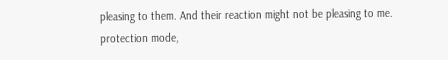pleasing to them. And their reaction might not be pleasing to me. protection mode,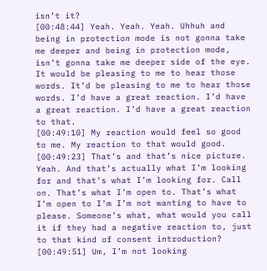isn’t it?
[00:48:44] Yeah. Yeah. Yeah. Uhhuh and being in protection mode is not gonna take me deeper and being in protection mode, isn’t gonna take me deeper side of the eye. It would be pleasing to me to hear those words. It’d be pleasing to me to hear those words. I’d have a great reaction. I’d have a great reaction. I’d have a great reaction to that.
[00:49:10] My reaction would feel so good to me. My reaction to that would good.
[00:49:23] That’s and that’s nice picture. Yeah. And that’s actually what I’m looking for and that’s what I’m looking for. Call on. That’s what I’m open to. That’s what I’m open to I’m I’m not wanting to have to please. Someone’s what, what would you call it if they had a negative reaction to, just to that kind of consent introduction?
[00:49:51] Um, I’m not looking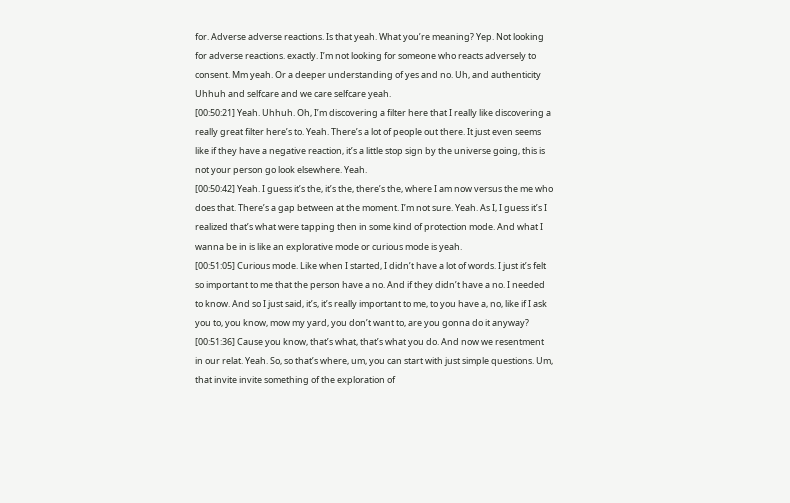for. Adverse adverse reactions. Is that yeah. What you’re meaning? Yep. Not looking for adverse reactions. exactly. I’m not looking for someone who reacts adversely to consent. Mm yeah. Or a deeper understanding of yes and no. Uh, and authenticity Uhhuh and selfcare and we care selfcare yeah.
[00:50:21] Yeah. Uhhuh. Oh, I’m discovering a filter here that I really like discovering a really great filter here’s to. Yeah. There’s a lot of people out there. It just even seems like if they have a negative reaction, it’s a little stop sign by the universe going, this is not your person go look elsewhere. Yeah.
[00:50:42] Yeah. I guess it’s the, it’s the, there’s the, where I am now versus the me who does that. There’s a gap between at the moment. I’m not sure. Yeah. As I, I guess it’s I realized that’s what were tapping then in some kind of protection mode. And what I wanna be in is like an explorative mode or curious mode is yeah.
[00:51:05] Curious mode. Like when I started, I didn’t have a lot of words. I just it’s felt so important to me that the person have a no. And if they didn’t have a no. I needed to know. And so I just said, it’s, it’s really important to me, to you have a, no, like if I ask you to, you know, mow my yard, you don’t want to, are you gonna do it anyway?
[00:51:36] Cause you know, that’s what, that’s what you do. And now we resentment in our relat. Yeah. So, so that’s where, um, you can start with just simple questions. Um, that invite invite something of the exploration of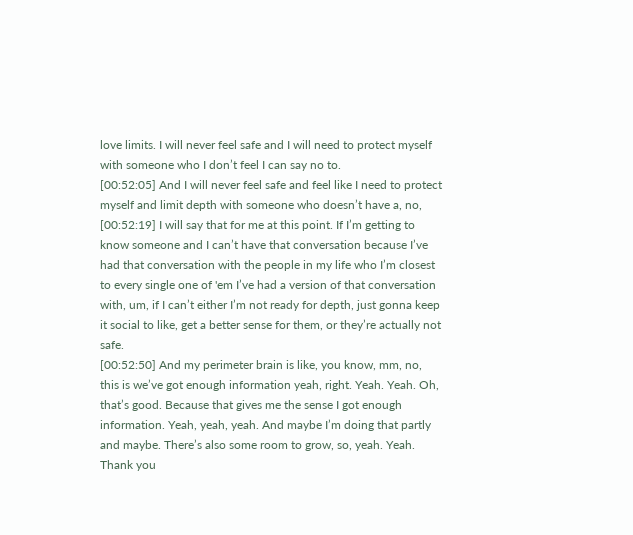love limits. I will never feel safe and I will need to protect myself with someone who I don’t feel I can say no to.
[00:52:05] And I will never feel safe and feel like I need to protect myself and limit depth with someone who doesn’t have a, no,
[00:52:19] I will say that for me at this point. If I’m getting to know someone and I can’t have that conversation because I’ve had that conversation with the people in my life who I’m closest to every single one of 'em I’ve had a version of that conversation with, um, if I can’t either I’m not ready for depth, just gonna keep it social to like, get a better sense for them, or they’re actually not safe.
[00:52:50] And my perimeter brain is like, you know, mm, no, this is we’ve got enough information yeah, right. Yeah. Yeah. Oh, that’s good. Because that gives me the sense I got enough information. Yeah, yeah, yeah. And maybe I’m doing that partly and maybe. There’s also some room to grow, so, yeah. Yeah. Thank you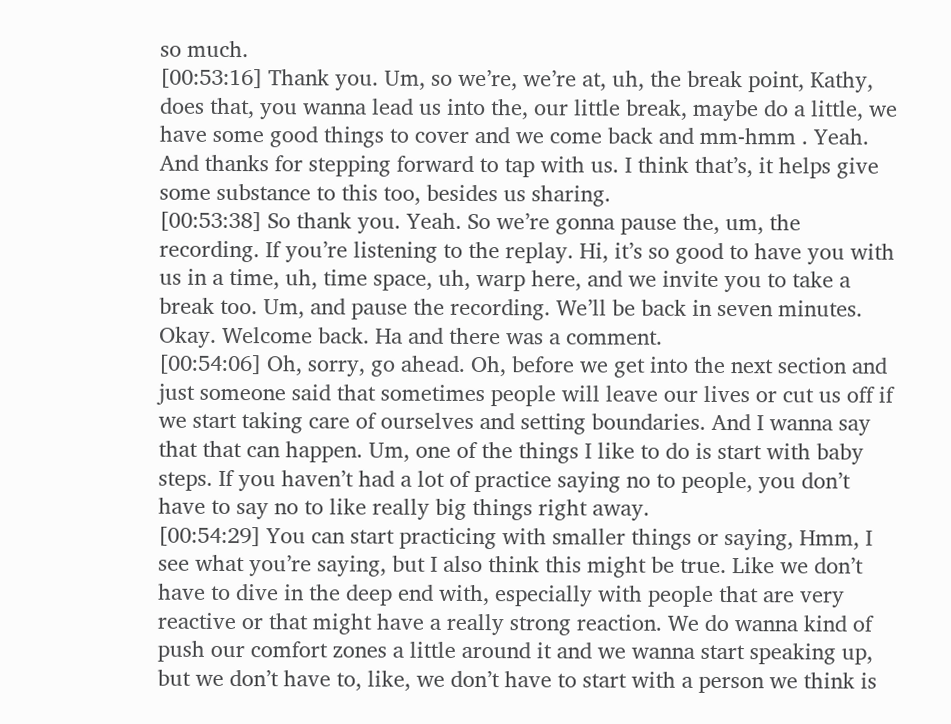so much.
[00:53:16] Thank you. Um, so we’re, we’re at, uh, the break point, Kathy, does that, you wanna lead us into the, our little break, maybe do a little, we have some good things to cover and we come back and mm-hmm . Yeah. And thanks for stepping forward to tap with us. I think that’s, it helps give some substance to this too, besides us sharing.
[00:53:38] So thank you. Yeah. So we’re gonna pause the, um, the recording. If you’re listening to the replay. Hi, it’s so good to have you with us in a time, uh, time space, uh, warp here, and we invite you to take a break too. Um, and pause the recording. We’ll be back in seven minutes. Okay. Welcome back. Ha and there was a comment.
[00:54:06] Oh, sorry, go ahead. Oh, before we get into the next section and just someone said that sometimes people will leave our lives or cut us off if we start taking care of ourselves and setting boundaries. And I wanna say that that can happen. Um, one of the things I like to do is start with baby steps. If you haven’t had a lot of practice saying no to people, you don’t have to say no to like really big things right away.
[00:54:29] You can start practicing with smaller things or saying, Hmm, I see what you’re saying, but I also think this might be true. Like we don’t have to dive in the deep end with, especially with people that are very reactive or that might have a really strong reaction. We do wanna kind of push our comfort zones a little around it and we wanna start speaking up, but we don’t have to, like, we don’t have to start with a person we think is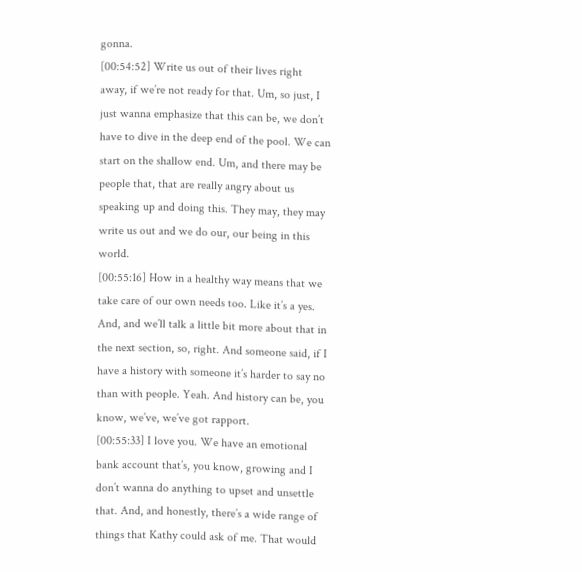gonna.
[00:54:52] Write us out of their lives right away, if we’re not ready for that. Um, so just, I just wanna emphasize that this can be, we don’t have to dive in the deep end of the pool. We can start on the shallow end. Um, and there may be people that, that are really angry about us speaking up and doing this. They may, they may write us out and we do our, our being in this world.
[00:55:16] How in a healthy way means that we take care of our own needs too. Like it’s a yes. And, and we’ll talk a little bit more about that in the next section, so, right. And someone said, if I have a history with someone it’s harder to say no than with people. Yeah. And history can be, you know, we’ve, we’ve got rapport.
[00:55:33] I love you. We have an emotional bank account that’s, you know, growing and I don’t wanna do anything to upset and unsettle that. And, and honestly, there’s a wide range of things that Kathy could ask of me. That would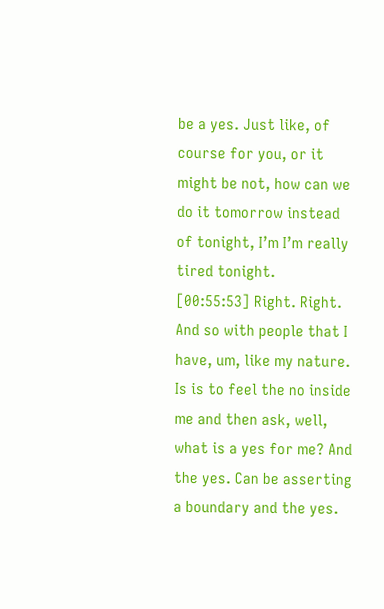be a yes. Just like, of course for you, or it might be not, how can we do it tomorrow instead of tonight, I’m I’m really tired tonight.
[00:55:53] Right. Right. And so with people that I have, um, like my nature. Is is to feel the no inside me and then ask, well, what is a yes for me? And the yes. Can be asserting a boundary and the yes.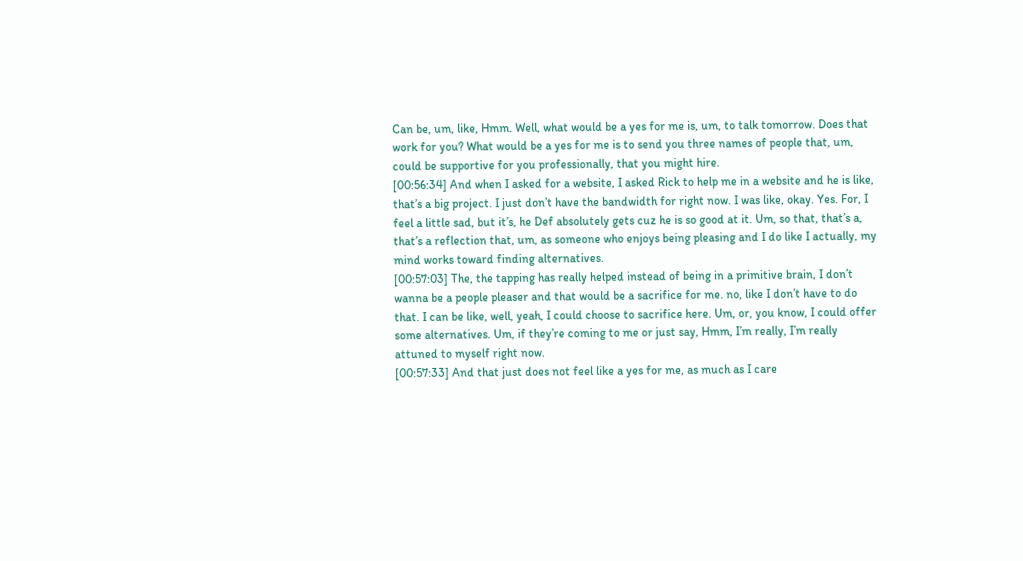Can be, um, like, Hmm. Well, what would be a yes for me is, um, to talk tomorrow. Does that work for you? What would be a yes for me is to send you three names of people that, um, could be supportive for you professionally, that you might hire.
[00:56:34] And when I asked for a website, I asked Rick to help me in a website and he is like, that’s a big project. I just don’t have the bandwidth for right now. I was like, okay. Yes. For, I feel a little sad, but it’s, he Def absolutely gets cuz he is so good at it. Um, so that, that’s a, that’s a reflection that, um, as someone who enjoys being pleasing and I do like I actually, my mind works toward finding alternatives.
[00:57:03] The, the tapping has really helped instead of being in a primitive brain, I don’t wanna be a people pleaser and that would be a sacrifice for me. no, like I don’t have to do that. I can be like, well, yeah, I could choose to sacrifice here. Um, or, you know, I could offer some alternatives. Um, if they’re coming to me or just say, Hmm, I’m really, I’m really attuned to myself right now.
[00:57:33] And that just does not feel like a yes for me, as much as I care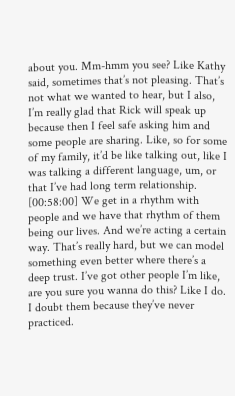about you. Mm-hmm you see? Like Kathy said, sometimes that’s not pleasing. That’s not what we wanted to hear, but I also, I’m really glad that Rick will speak up because then I feel safe asking him and some people are sharing. Like, so for some of my family, it’d be like talking out, like I was talking a different language, um, or that I’ve had long term relationship.
[00:58:00] We get in a rhythm with people and we have that rhythm of them being our lives. And we’re acting a certain way. That’s really hard, but we can model something even better where there’s a deep trust. I’ve got other people I’m like, are you sure you wanna do this? Like I do. I doubt them because they’ve never practiced.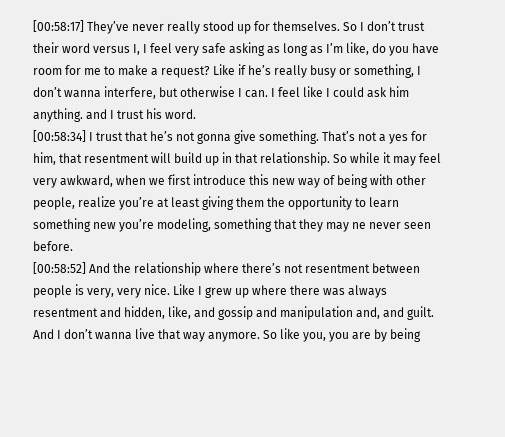[00:58:17] They’ve never really stood up for themselves. So I don’t trust their word versus I, I feel very safe asking as long as I’m like, do you have room for me to make a request? Like if he’s really busy or something, I don’t wanna interfere, but otherwise I can. I feel like I could ask him anything. and I trust his word.
[00:58:34] I trust that he’s not gonna give something. That’s not a yes for him, that resentment will build up in that relationship. So while it may feel very awkward, when we first introduce this new way of being with other people, realize you’re at least giving them the opportunity to learn something new you’re modeling, something that they may ne never seen before.
[00:58:52] And the relationship where there’s not resentment between people is very, very nice. Like I grew up where there was always resentment and hidden, like, and gossip and manipulation and, and guilt. And I don’t wanna live that way anymore. So like you, you are by being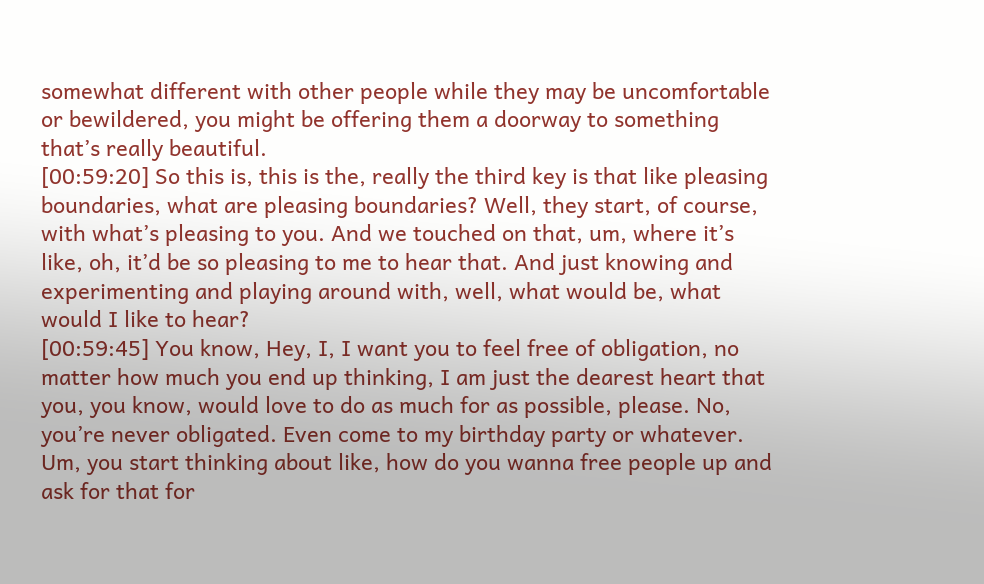somewhat different with other people while they may be uncomfortable or bewildered, you might be offering them a doorway to something that’s really beautiful.
[00:59:20] So this is, this is the, really the third key is that like pleasing boundaries, what are pleasing boundaries? Well, they start, of course, with what’s pleasing to you. And we touched on that, um, where it’s like, oh, it’d be so pleasing to me to hear that. And just knowing and experimenting and playing around with, well, what would be, what would I like to hear?
[00:59:45] You know, Hey, I, I want you to feel free of obligation, no matter how much you end up thinking, I am just the dearest heart that you, you know, would love to do as much for as possible, please. No, you’re never obligated. Even come to my birthday party or whatever. Um, you start thinking about like, how do you wanna free people up and ask for that for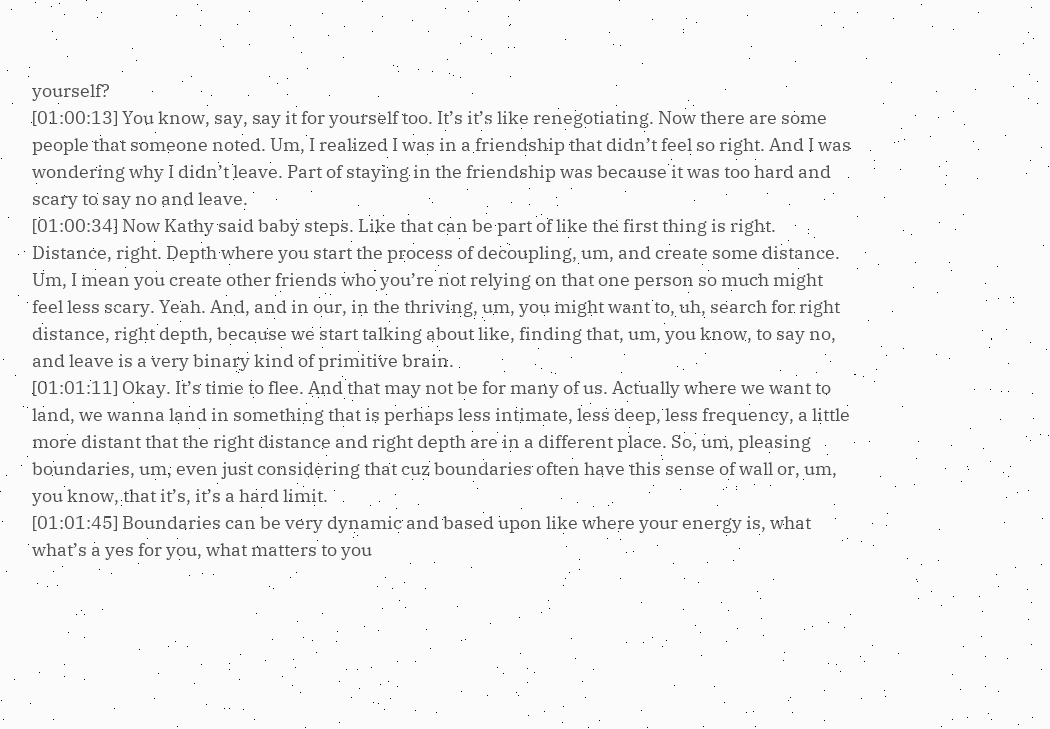yourself?
[01:00:13] You know, say, say it for yourself too. It’s it’s like renegotiating. Now there are some people that someone noted. Um, I realized I was in a friendship that didn’t feel so right. And I was wondering why I didn’t leave. Part of staying in the friendship was because it was too hard and scary to say no and leave.
[01:00:34] Now Kathy said baby steps. Like that can be part of like the first thing is right. Distance, right. Depth where you start the process of decoupling, um, and create some distance. Um, I mean you create other friends who you’re not relying on that one person so much might feel less scary. Yeah. And, and in our, in the thriving, um, you might want to, uh, search for right distance, right depth, because we start talking about like, finding that, um, you know, to say no, and leave is a very binary kind of primitive brain.
[01:01:11] Okay. It’s time to flee. And that may not be for many of us. Actually where we want to land, we wanna land in something that is perhaps less intimate, less deep, less frequency, a little more distant that the right distance and right depth are in a different place. So, um, pleasing boundaries, um, even just considering that cuz boundaries often have this sense of wall or, um, you know, that it’s, it’s a hard limit.
[01:01:45] Boundaries can be very dynamic and based upon like where your energy is, what what’s a yes for you, what matters to you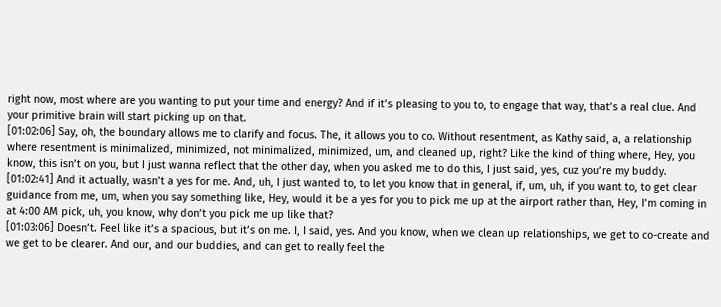right now, most where are you wanting to put your time and energy? And if it’s pleasing to you to, to engage that way, that’s a real clue. And your primitive brain will start picking up on that.
[01:02:06] Say, oh, the boundary allows me to clarify and focus. The, it allows you to co. Without resentment, as Kathy said, a, a relationship where resentment is minimalized, minimized, not minimalized, minimized, um, and cleaned up, right? Like the kind of thing where, Hey, you know, this isn’t on you, but I just wanna reflect that the other day, when you asked me to do this, I just said, yes, cuz you’re my buddy.
[01:02:41] And it actually, wasn’t a yes for me. And, uh, I just wanted to, to let you know that in general, if, um, uh, if you want to, to get clear guidance from me, um, when you say something like, Hey, would it be a yes for you to pick me up at the airport rather than, Hey, I’m coming in at 4:00 AM pick, uh, you know, why don’t you pick me up like that?
[01:03:06] Doesn’t. Feel like it’s a spacious, but it’s on me. I, I said, yes. And you know, when we clean up relationships, we get to co-create and we get to be clearer. And our, and our buddies, and can get to really feel the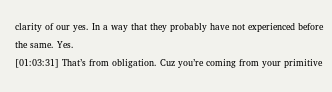clarity of our yes. In a way that they probably have not experienced before the same. Yes.
[01:03:31] That’s from obligation. Cuz you’re coming from your primitive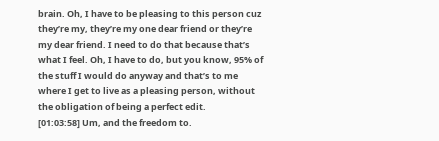brain. Oh, I have to be pleasing to this person cuz they’re my, they’re my one dear friend or they’re my dear friend. I need to do that because that’s what I feel. Oh, I have to do, but you know, 95% of the stuff I would do anyway and that’s to me where I get to live as a pleasing person, without the obligation of being a perfect edit.
[01:03:58] Um, and the freedom to.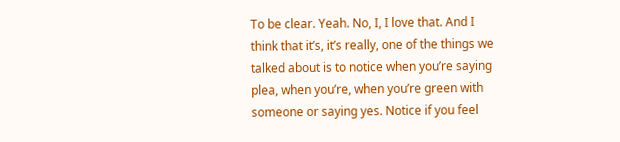To be clear. Yeah. No, I, I love that. And I think that it’s, it’s really, one of the things we talked about is to notice when you’re saying plea, when you’re, when you’re green with someone or saying yes. Notice if you feel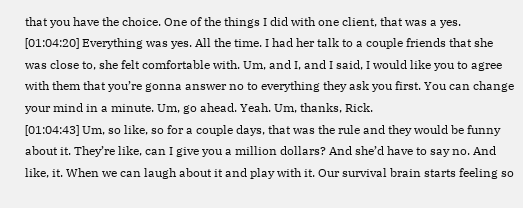that you have the choice. One of the things I did with one client, that was a yes.
[01:04:20] Everything was yes. All the time. I had her talk to a couple friends that she was close to, she felt comfortable with. Um, and I, and I said, I would like you to agree with them that you’re gonna answer no to everything they ask you first. You can change your mind in a minute. Um, go ahead. Yeah. Um, thanks, Rick.
[01:04:43] Um, so like, so for a couple days, that was the rule and they would be funny about it. They’re like, can I give you a million dollars? And she’d have to say no. And like, it. When we can laugh about it and play with it. Our survival brain starts feeling so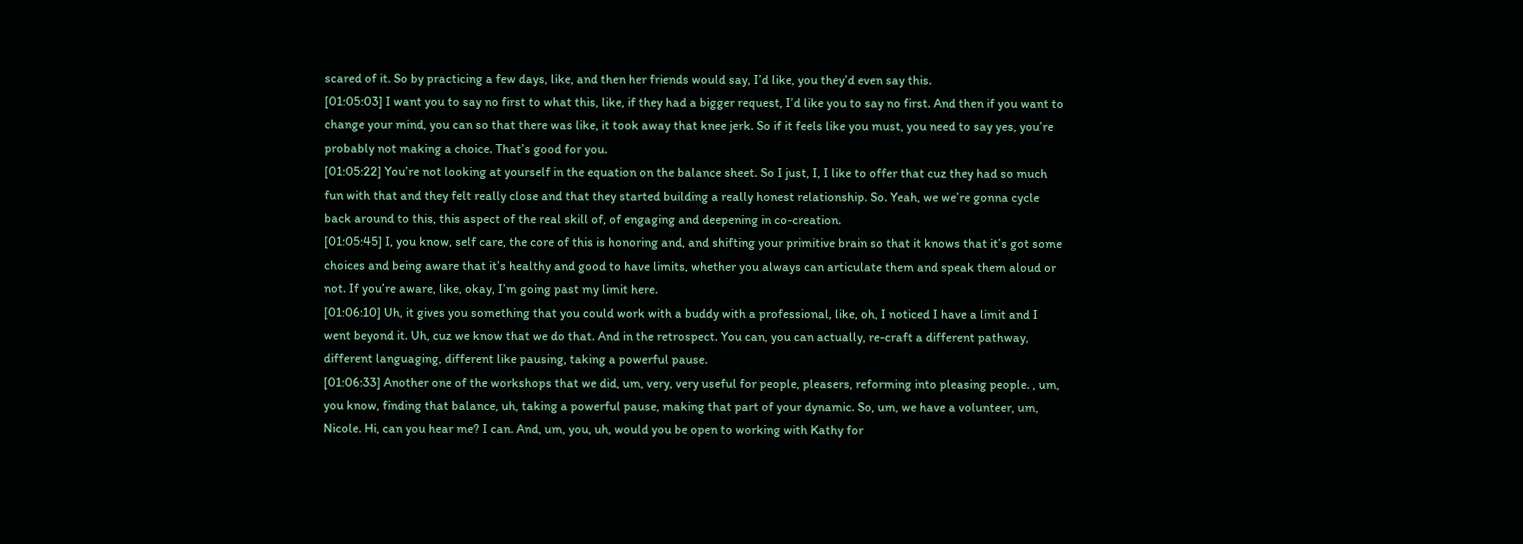scared of it. So by practicing a few days, like, and then her friends would say, I’d like, you they’d even say this.
[01:05:03] I want you to say no first to what this, like, if they had a bigger request, I’d like you to say no first. And then if you want to change your mind, you can so that there was like, it took away that knee jerk. So if it feels like you must, you need to say yes, you’re probably not making a choice. That’s good for you.
[01:05:22] You’re not looking at yourself in the equation on the balance sheet. So I just, I, I like to offer that cuz they had so much fun with that and they felt really close and that they started building a really honest relationship. So. Yeah, we we’re gonna cycle back around to this, this aspect of the real skill of, of engaging and deepening in co-creation.
[01:05:45] I, you know, self care, the core of this is honoring and, and shifting your primitive brain so that it knows that it’s got some choices and being aware that it’s healthy and good to have limits, whether you always can articulate them and speak them aloud or not. If you’re aware, like, okay, I’m going past my limit here.
[01:06:10] Uh, it gives you something that you could work with a buddy with a professional, like, oh, I noticed I have a limit and I went beyond it. Uh, cuz we know that we do that. And in the retrospect. You can, you can actually, re-craft a different pathway, different languaging, different like pausing, taking a powerful pause.
[01:06:33] Another one of the workshops that we did, um, very, very useful for people, pleasers, reforming into pleasing people. , um, you know, finding that balance, uh, taking a powerful pause, making that part of your dynamic. So, um, we have a volunteer, um, Nicole. Hi, can you hear me? I can. And, um, you, uh, would you be open to working with Kathy for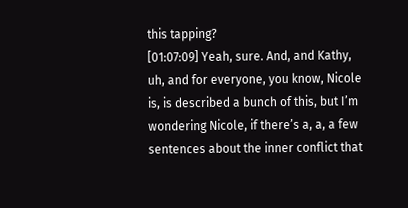this tapping?
[01:07:09] Yeah, sure. And, and Kathy, uh, and for everyone, you know, Nicole is, is described a bunch of this, but I’m wondering Nicole, if there’s a, a, a few sentences about the inner conflict that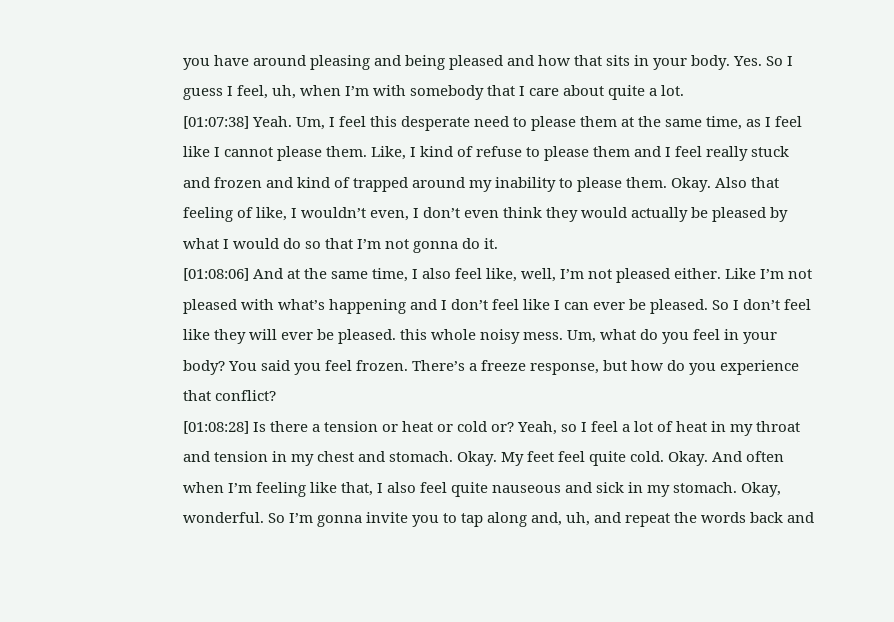you have around pleasing and being pleased and how that sits in your body. Yes. So I guess I feel, uh, when I’m with somebody that I care about quite a lot.
[01:07:38] Yeah. Um, I feel this desperate need to please them at the same time, as I feel like I cannot please them. Like, I kind of refuse to please them and I feel really stuck and frozen and kind of trapped around my inability to please them. Okay. Also that feeling of like, I wouldn’t even, I don’t even think they would actually be pleased by what I would do so that I’m not gonna do it.
[01:08:06] And at the same time, I also feel like, well, I’m not pleased either. Like I’m not pleased with what’s happening and I don’t feel like I can ever be pleased. So I don’t feel like they will ever be pleased. this whole noisy mess. Um, what do you feel in your body? You said you feel frozen. There’s a freeze response, but how do you experience that conflict?
[01:08:28] Is there a tension or heat or cold or? Yeah, so I feel a lot of heat in my throat and tension in my chest and stomach. Okay. My feet feel quite cold. Okay. And often when I’m feeling like that, I also feel quite nauseous and sick in my stomach. Okay, wonderful. So I’m gonna invite you to tap along and, uh, and repeat the words back and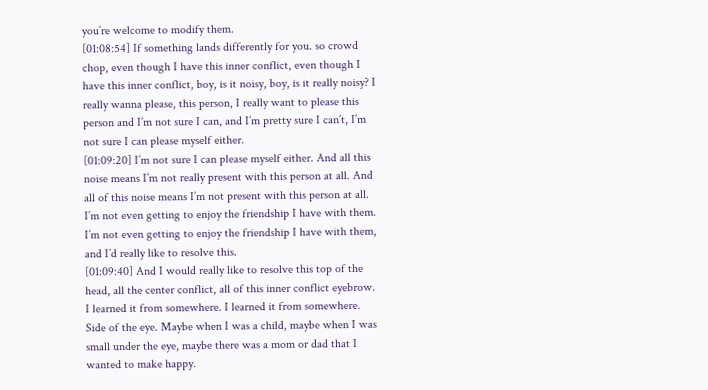you’re welcome to modify them.
[01:08:54] If something lands differently for you. so crowd chop, even though I have this inner conflict, even though I have this inner conflict, boy, is it noisy, boy, is it really noisy? I really wanna please, this person, I really want to please this person and I’m not sure I can, and I’m pretty sure I can’t, I’m not sure I can please myself either.
[01:09:20] I’m not sure I can please myself either. And all this noise means I’m not really present with this person at all. And all of this noise means I’m not present with this person at all. I’m not even getting to enjoy the friendship I have with them. I’m not even getting to enjoy the friendship I have with them, and I’d really like to resolve this.
[01:09:40] And I would really like to resolve this top of the head, all the center conflict, all of this inner conflict eyebrow. I learned it from somewhere. I learned it from somewhere. Side of the eye. Maybe when I was a child, maybe when I was small under the eye, maybe there was a mom or dad that I wanted to make happy.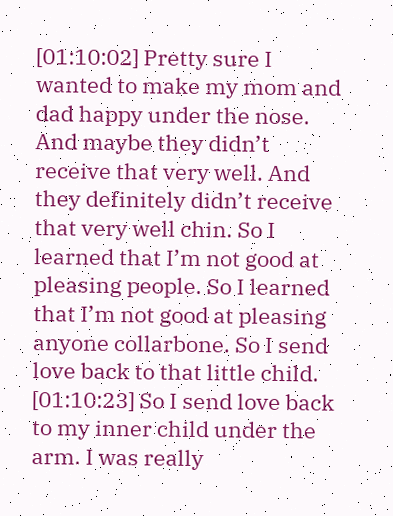[01:10:02] Pretty sure I wanted to make my mom and dad happy under the nose. And maybe they didn’t receive that very well. And they definitely didn’t receive that very well chin. So I learned that I’m not good at pleasing people. So I learned that I’m not good at pleasing anyone collarbone. So I send love back to that little child.
[01:10:23] So I send love back to my inner child under the arm. I was really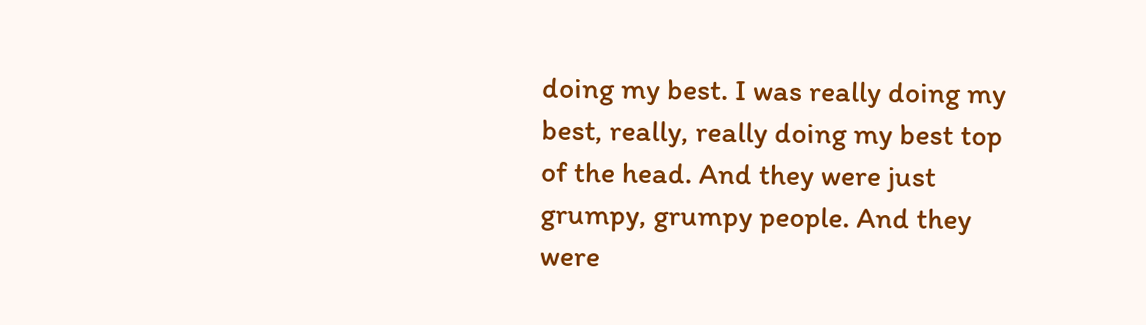doing my best. I was really doing my best, really, really doing my best top of the head. And they were just grumpy, grumpy people. And they were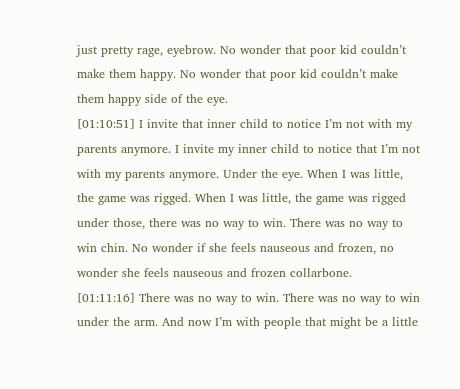just pretty rage, eyebrow. No wonder that poor kid couldn’t make them happy. No wonder that poor kid couldn’t make them happy side of the eye.
[01:10:51] I invite that inner child to notice I’m not with my parents anymore. I invite my inner child to notice that I’m not with my parents anymore. Under the eye. When I was little, the game was rigged. When I was little, the game was rigged under those, there was no way to win. There was no way to win chin. No wonder if she feels nauseous and frozen, no wonder she feels nauseous and frozen collarbone.
[01:11:16] There was no way to win. There was no way to win under the arm. And now I’m with people that might be a little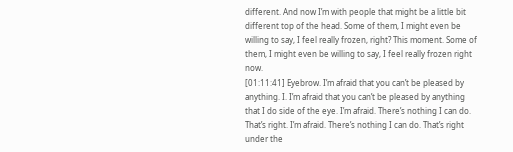different. And now I’m with people that might be a little bit different top of the head. Some of them, I might even be willing to say, I feel really frozen, right? This moment. Some of them, I might even be willing to say, I feel really frozen right now.
[01:11:41] Eyebrow. I’m afraid that you can’t be pleased by anything. I. I’m afraid that you can’t be pleased by anything that I do side of the eye. I’m afraid. There’s nothing I can do. That’s right. I’m afraid. There’s nothing I can do. That’s right under the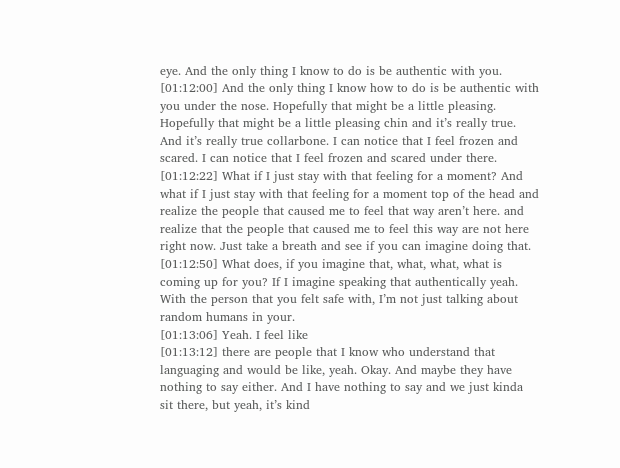eye. And the only thing I know to do is be authentic with you.
[01:12:00] And the only thing I know how to do is be authentic with you under the nose. Hopefully that might be a little pleasing. Hopefully that might be a little pleasing chin and it’s really true. And it’s really true collarbone. I can notice that I feel frozen and scared. I can notice that I feel frozen and scared under there.
[01:12:22] What if I just stay with that feeling for a moment? And what if I just stay with that feeling for a moment top of the head and realize the people that caused me to feel that way aren’t here. and realize that the people that caused me to feel this way are not here right now. Just take a breath and see if you can imagine doing that.
[01:12:50] What does, if you imagine that, what, what, what is coming up for you? If I imagine speaking that authentically yeah. With the person that you felt safe with, I’m not just talking about random humans in your.
[01:13:06] Yeah. I feel like
[01:13:12] there are people that I know who understand that languaging and would be like, yeah. Okay. And maybe they have nothing to say either. And I have nothing to say and we just kinda sit there, but yeah, it’s kind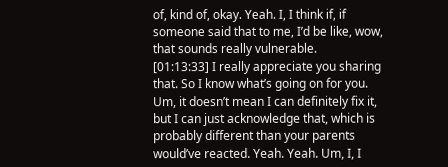of, kind of, okay. Yeah. I, I think if, if someone said that to me, I’d be like, wow, that sounds really vulnerable.
[01:13:33] I really appreciate you sharing that. So I know what’s going on for you. Um, it doesn’t mean I can definitely fix it, but I can just acknowledge that, which is probably different than your parents would’ve reacted. Yeah. Yeah. Um, I, I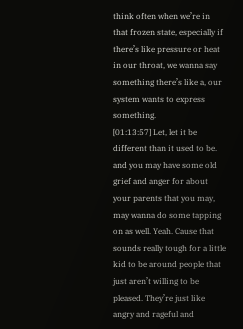think often when we’re in that frozen state, especially if there’s like pressure or heat in our throat, we wanna say something there’s like a, our system wants to express something.
[01:13:57] Let, let it be different than it used to be. and you may have some old grief and anger for about your parents that you may, may wanna do some tapping on as well. Yeah. Cause that sounds really tough for a little kid to be around people that just aren’t willing to be pleased. They’re just like angry and rageful and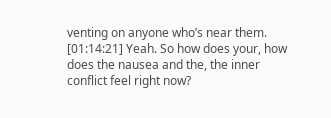venting on anyone who’s near them.
[01:14:21] Yeah. So how does your, how does the nausea and the, the inner conflict feel right now?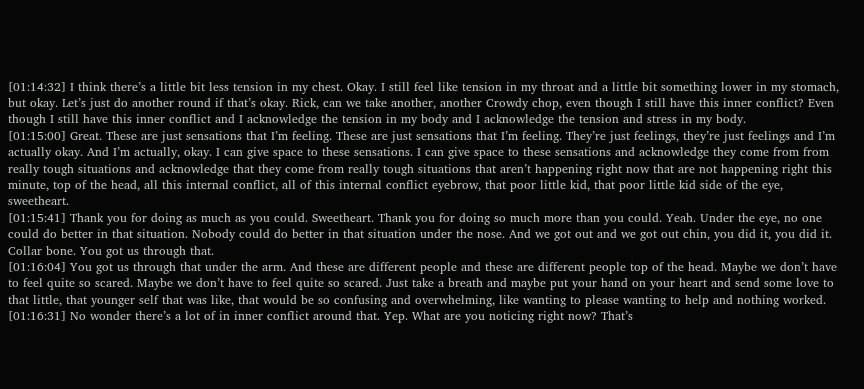[01:14:32] I think there’s a little bit less tension in my chest. Okay. I still feel like tension in my throat and a little bit something lower in my stomach, but okay. Let’s just do another round if that’s okay. Rick, can we take another, another Crowdy chop, even though I still have this inner conflict? Even though I still have this inner conflict and I acknowledge the tension in my body and I acknowledge the tension and stress in my body.
[01:15:00] Great. These are just sensations that I’m feeling. These are just sensations that I’m feeling. They’re just feelings, they’re just feelings and I’m actually okay. And I’m actually, okay. I can give space to these sensations. I can give space to these sensations and acknowledge they come from from really tough situations and acknowledge that they come from really tough situations that aren’t happening right now that are not happening right this minute, top of the head, all this internal conflict, all of this internal conflict eyebrow, that poor little kid, that poor little kid side of the eye, sweetheart.
[01:15:41] Thank you for doing as much as you could. Sweetheart. Thank you for doing so much more than you could. Yeah. Under the eye, no one could do better in that situation. Nobody could do better in that situation under the nose. And we got out and we got out chin, you did it, you did it. Collar bone. You got us through that.
[01:16:04] You got us through that under the arm. And these are different people and these are different people top of the head. Maybe we don’t have to feel quite so scared. Maybe we don’t have to feel quite so scared. Just take a breath and maybe put your hand on your heart and send some love to that little, that younger self that was like, that would be so confusing and overwhelming, like wanting to please wanting to help and nothing worked.
[01:16:31] No wonder there’s a lot of in inner conflict around that. Yep. What are you noticing right now? That’s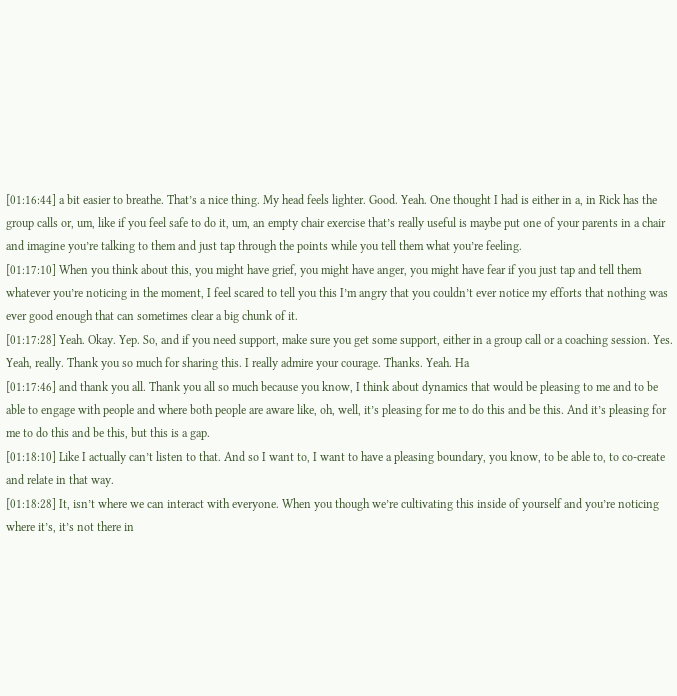[01:16:44] a bit easier to breathe. That’s a nice thing. My head feels lighter. Good. Yeah. One thought I had is either in a, in Rick has the group calls or, um, like if you feel safe to do it, um, an empty chair exercise that’s really useful is maybe put one of your parents in a chair and imagine you’re talking to them and just tap through the points while you tell them what you’re feeling.
[01:17:10] When you think about this, you might have grief, you might have anger, you might have fear if you just tap and tell them whatever you’re noticing in the moment, I feel scared to tell you this I’m angry that you couldn’t ever notice my efforts that nothing was ever good enough that can sometimes clear a big chunk of it.
[01:17:28] Yeah. Okay. Yep. So, and if you need support, make sure you get some support, either in a group call or a coaching session. Yes. Yeah, really. Thank you so much for sharing this. I really admire your courage. Thanks. Yeah. Ha
[01:17:46] and thank you all. Thank you all so much because you know, I think about dynamics that would be pleasing to me and to be able to engage with people and where both people are aware like, oh, well, it’s pleasing for me to do this and be this. And it’s pleasing for me to do this and be this, but this is a gap.
[01:18:10] Like I actually can’t listen to that. And so I want to, I want to have a pleasing boundary, you know, to be able to, to co-create and relate in that way.
[01:18:28] It, isn’t where we can interact with everyone. When you though we’re cultivating this inside of yourself and you’re noticing where it’s, it’s not there in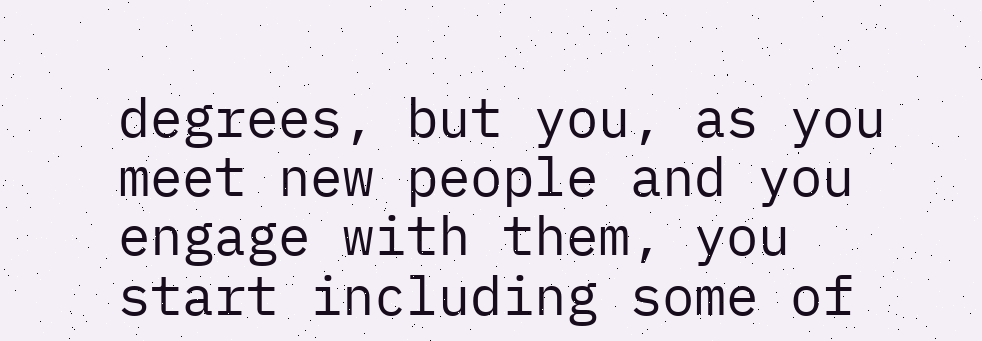degrees, but you, as you meet new people and you engage with them, you start including some of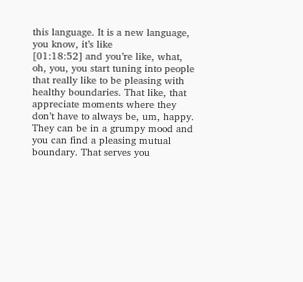this language. It is a new language, you know, it’s like
[01:18:52] and you’re like, what, oh, you, you start tuning into people that really like to be pleasing with healthy boundaries. That like, that appreciate moments where they don’t have to always be, um, happy. They can be in a grumpy mood and you can find a pleasing mutual boundary. That serves you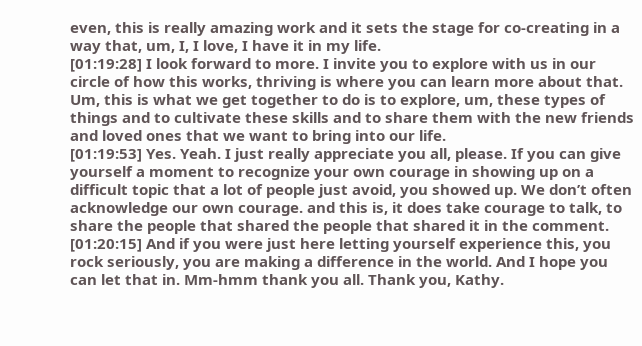even, this is really amazing work and it sets the stage for co-creating in a way that, um, I, I love, I have it in my life.
[01:19:28] I look forward to more. I invite you to explore with us in our circle of how this works, thriving is where you can learn more about that. Um, this is what we get together to do is to explore, um, these types of things and to cultivate these skills and to share them with the new friends and loved ones that we want to bring into our life.
[01:19:53] Yes. Yeah. I just really appreciate you all, please. If you can give yourself a moment to recognize your own courage in showing up on a difficult topic that a lot of people just avoid, you showed up. We don’t often acknowledge our own courage. and this is, it does take courage to talk, to share the people that shared the people that shared it in the comment.
[01:20:15] And if you were just here letting yourself experience this, you rock seriously, you are making a difference in the world. And I hope you can let that in. Mm-hmm thank you all. Thank you, Kathy.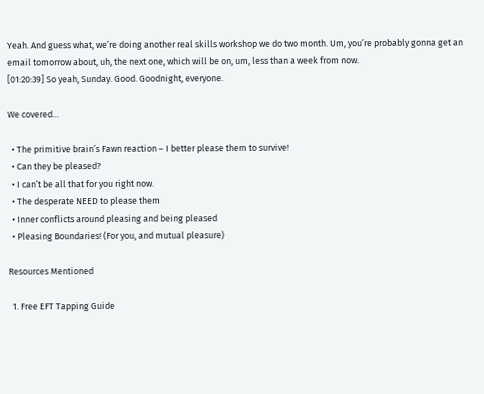Yeah. And guess what, we’re doing another real skills workshop we do two month. Um, you’re probably gonna get an email tomorrow about, uh, the next one, which will be on, um, less than a week from now.
[01:20:39] So yeah, Sunday. Good. Goodnight, everyone.

We covered…

  • The primitive brain’s Fawn reaction – I better please them to survive!
  • Can they be pleased?
  • I can’t be all that for you right now.
  • The desperate NEED to please them
  • Inner conflicts around pleasing and being pleased
  • Pleasing Boundaries! (For you, and mutual pleasure)

Resources Mentioned

  1. Free EFT Tapping Guide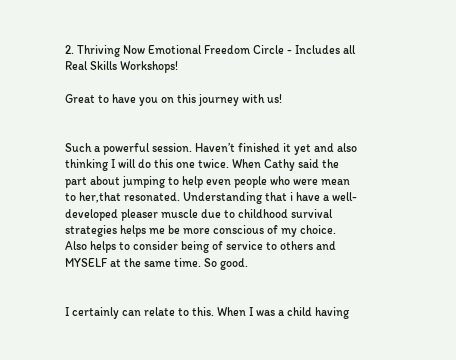2. Thriving Now Emotional Freedom Circle - Includes all Real Skills Workshops!

Great to have you on this journey with us!


Such a powerful session. Haven’t finished it yet and also thinking I will do this one twice. When Cathy said the part about jumping to help even people who were mean to her,that resonated. Understanding that i have a well-developed pleaser muscle due to childhood survival strategies helps me be more conscious of my choice. Also helps to consider being of service to others and MYSELF at the same time. So good.


I certainly can relate to this. When I was a child having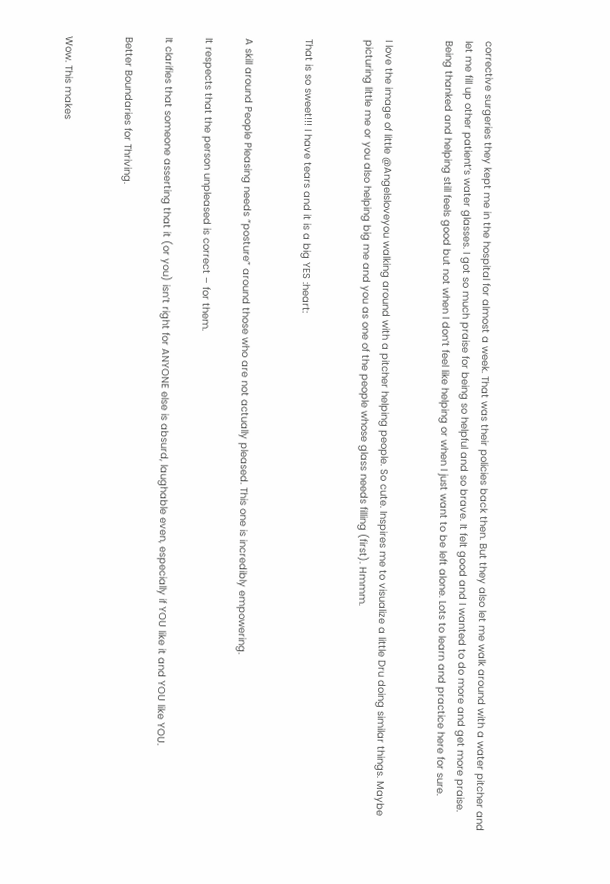corrective surgeries they kept me in the hospital for almost a week. That was their policies back then. But they also let me walk around with a water pitcher and let me fill up other patient’s water glasses. I got so much praise for being so helpful and so brave. It felt good and I wanted to do more and get more praise. Being thanked and helping still feels good but not when I don’t feel like helping or when I just want to be left alone. Lots to learn and practice here for sure.


I love the image of little @Angelsloveyou walking around with a pitcher helping people. So cute. Inspires me to visualize a little Dru doing similar things. Maybe picturing little me or you also helping big me and you as one of the people whose glass needs filling (first). Hmmm.


That is so sweet!!! I have tears and it is a big YES :heart:


A skill around People Pleasing needs “posture” around those who are not actually pleased. This one is incredibly empowering.

It respects that the person unpleased is correct – for them.

It clarifies that someone asserting that it (or you) isn’t right for ANYONE else is absurd, laughable even, especially if YOU like it and YOU like YOU.

Better Boundaries for Thriving.


Wow. This makes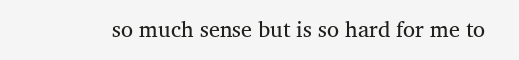so much sense but is so hard for me to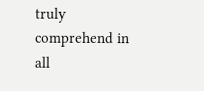truly comprehend in all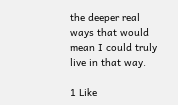the deeper real ways that would mean I could truly live in that way.

1 Like